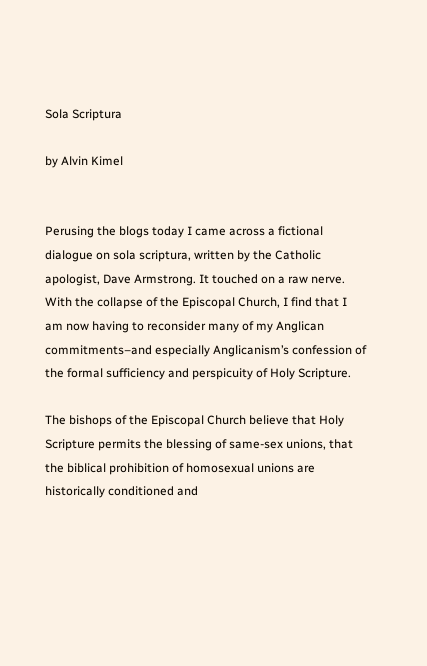Sola Scriptura

by Alvin Kimel


Perusing the blogs today I came across a fictional dialogue on sola scriptura, written by the Catholic apologist, Dave Armstrong. It touched on a raw nerve. With the collapse of the Episcopal Church, I find that I am now having to reconsider many of my Anglican commitments–and especially Anglicanism’s confession of the formal sufficiency and perspicuity of Holy Scripture.

The bishops of the Episcopal Church believe that Holy Scripture permits the blessing of same-sex unions, that the biblical prohibition of homosexual unions are historically conditioned and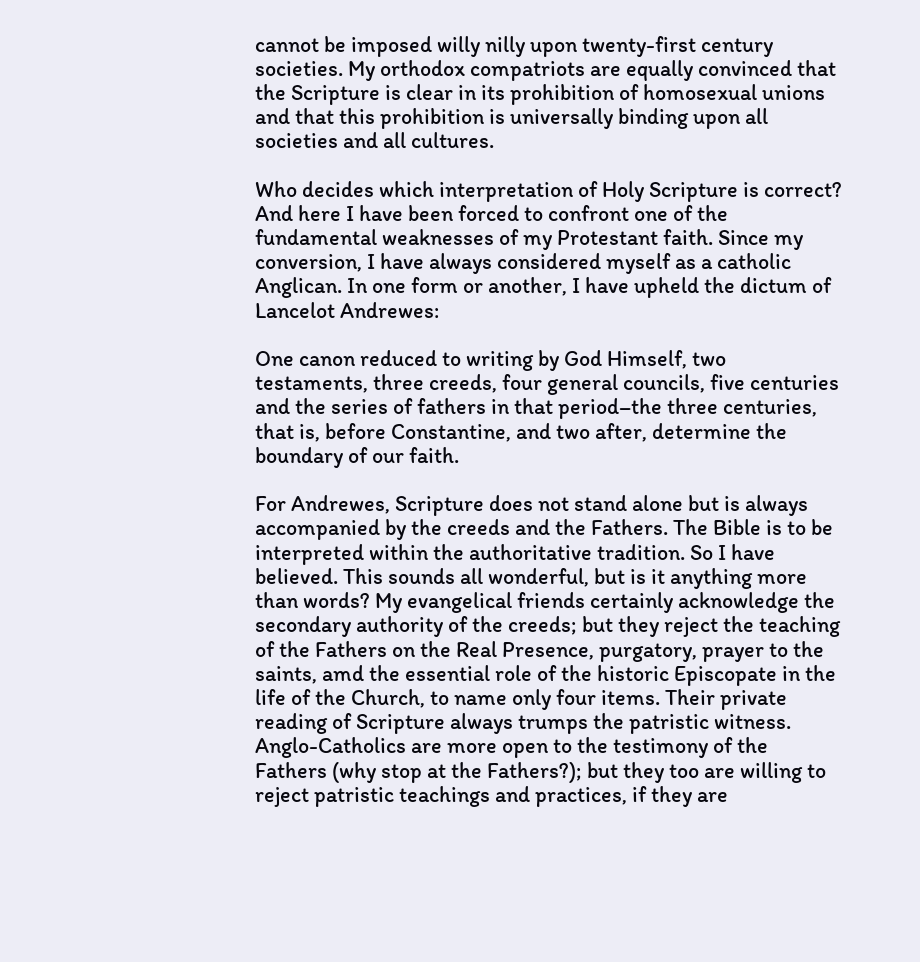cannot be imposed willy nilly upon twenty-first century societies. My orthodox compatriots are equally convinced that the Scripture is clear in its prohibition of homosexual unions and that this prohibition is universally binding upon all societies and all cultures.

Who decides which interpretation of Holy Scripture is correct? And here I have been forced to confront one of the fundamental weaknesses of my Protestant faith. Since my conversion, I have always considered myself as a catholic Anglican. In one form or another, I have upheld the dictum of Lancelot Andrewes:

One canon reduced to writing by God Himself, two testaments, three creeds, four general councils, five centuries and the series of fathers in that period–the three centuries, that is, before Constantine, and two after, determine the boundary of our faith.

For Andrewes, Scripture does not stand alone but is always accompanied by the creeds and the Fathers. The Bible is to be interpreted within the authoritative tradition. So I have believed. This sounds all wonderful, but is it anything more than words? My evangelical friends certainly acknowledge the secondary authority of the creeds; but they reject the teaching of the Fathers on the Real Presence, purgatory, prayer to the saints, amd the essential role of the historic Episcopate in the life of the Church, to name only four items. Their private reading of Scripture always trumps the patristic witness. Anglo-Catholics are more open to the testimony of the Fathers (why stop at the Fathers?); but they too are willing to reject patristic teachings and practices, if they are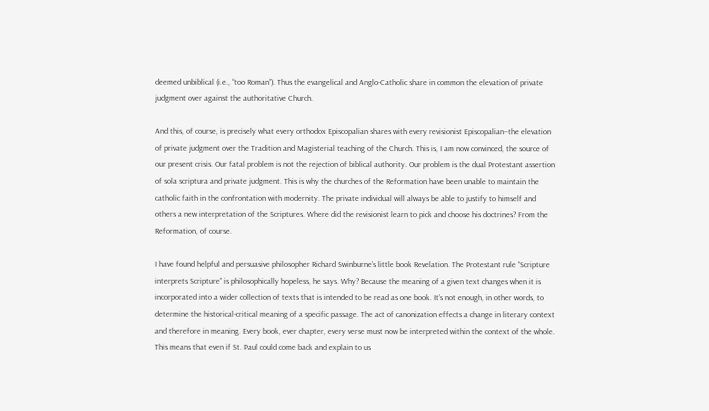deemed unbiblical (i.e., “too Roman”). Thus the evangelical and Anglo-Catholic share in common the elevation of private judgment over against the authoritative Church.

And this, of course, is precisely what every orthodox Episcopalian shares with every revisionist Episcopalian–the elevation of private judgment over the Tradition and Magisterial teaching of the Church. This is, I am now convinced, the source of our present crisis. Our fatal problem is not the rejection of biblical authority. Our problem is the dual Protestant assertion of sola scriptura and private judgment. This is why the churches of the Reformation have been unable to maintain the catholic faith in the confrontation with modernity. The private individual will always be able to justify to himself and others a new interpretation of the Scriptures. Where did the revisionist learn to pick and choose his doctrines? From the Reformation, of course.

I have found helpful and persuasive philosopher Richard Swinburne’s little book Revelation. The Protestant rule “Scripture interprets Scripture” is philosophically hopeless, he says. Why? Because the meaning of a given text changes when it is incorporated into a wider collection of texts that is intended to be read as one book. It’s not enough, in other words, to determine the historical-critical meaning of a specific passage. The act of canonization effects a change in literary context and therefore in meaning. Every book, ever chapter, every verse must now be interpreted within the context of the whole. This means that even if St. Paul could come back and explain to us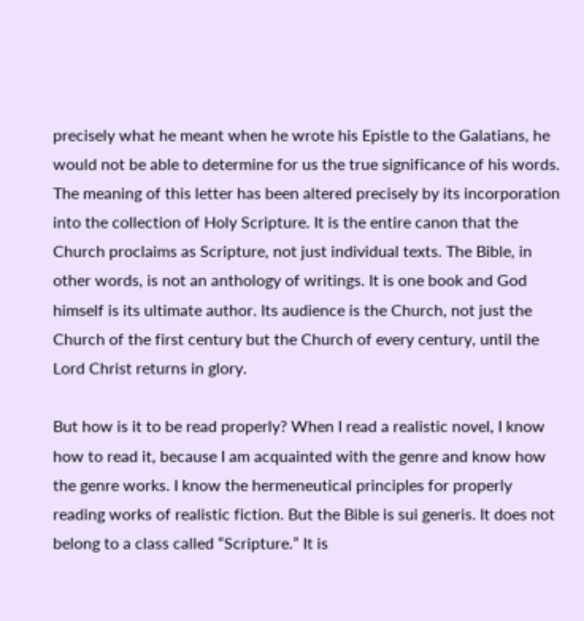precisely what he meant when he wrote his Epistle to the Galatians, he would not be able to determine for us the true significance of his words. The meaning of this letter has been altered precisely by its incorporation into the collection of Holy Scripture. It is the entire canon that the Church proclaims as Scripture, not just individual texts. The Bible, in other words, is not an anthology of writings. It is one book and God himself is its ultimate author. Its audience is the Church, not just the Church of the first century but the Church of every century, until the Lord Christ returns in glory.

But how is it to be read properly? When I read a realistic novel, I know how to read it, because I am acquainted with the genre and know how the genre works. I know the hermeneutical principles for properly reading works of realistic fiction. But the Bible is sui generis. It does not belong to a class called “Scripture.” It is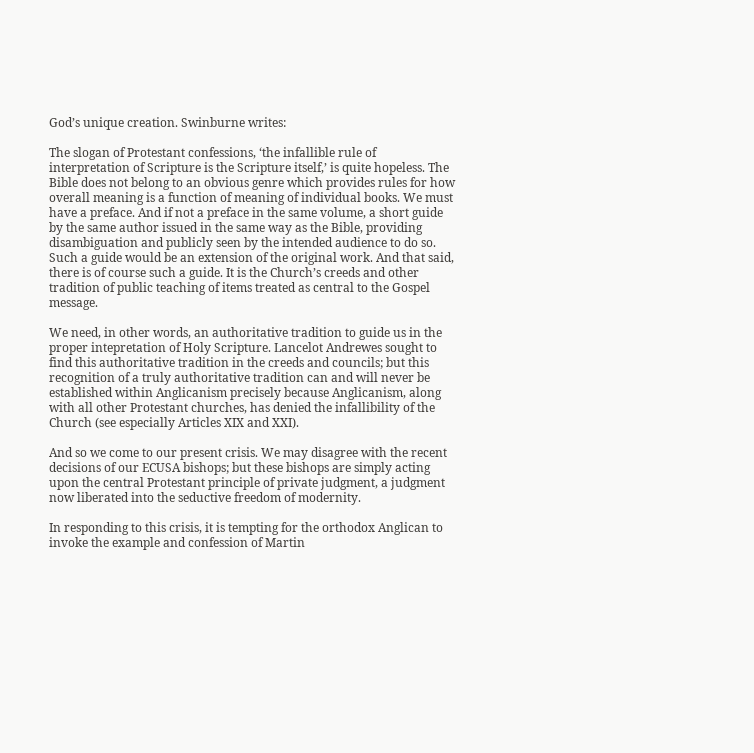God’s unique creation. Swinburne writes:

The slogan of Protestant confessions, ‘the infallible rule of interpretation of Scripture is the Scripture itself,’ is quite hopeless. The Bible does not belong to an obvious genre which provides rules for how overall meaning is a function of meaning of individual books. We must have a preface. And if not a preface in the same volume, a short guide by the same author issued in the same way as the Bible, providing disambiguation and publicly seen by the intended audience to do so. Such a guide would be an extension of the original work. And that said, there is of course such a guide. It is the Church’s creeds and other tradition of public teaching of items treated as central to the Gospel message.

We need, in other words, an authoritative tradition to guide us in the proper intepretation of Holy Scripture. Lancelot Andrewes sought to find this authoritative tradition in the creeds and councils; but this recognition of a truly authoritative tradition can and will never be established within Anglicanism precisely because Anglicanism, along with all other Protestant churches, has denied the infallibility of the Church (see especially Articles XIX and XXI).

And so we come to our present crisis. We may disagree with the recent decisions of our ECUSA bishops; but these bishops are simply acting upon the central Protestant principle of private judgment, a judgment now liberated into the seductive freedom of modernity.

In responding to this crisis, it is tempting for the orthodox Anglican to invoke the example and confession of Martin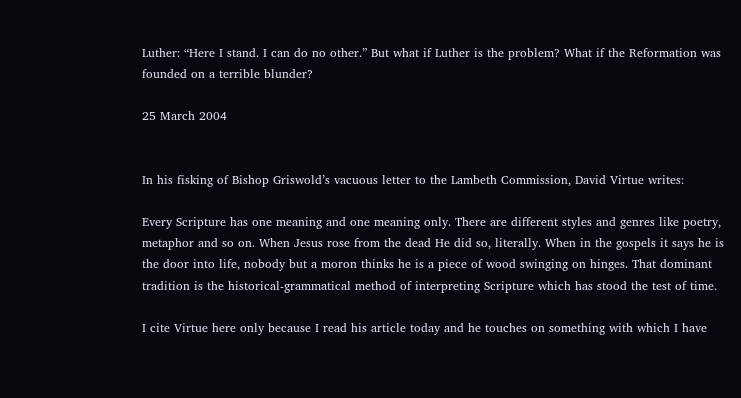Luther: “Here I stand. I can do no other.” But what if Luther is the problem? What if the Reformation was founded on a terrible blunder?

25 March 2004


In his fisking of Bishop Griswold’s vacuous letter to the Lambeth Commission, David Virtue writes:

Every Scripture has one meaning and one meaning only. There are different styles and genres like poetry, metaphor and so on. When Jesus rose from the dead He did so, literally. When in the gospels it says he is the door into life, nobody but a moron thinks he is a piece of wood swinging on hinges. That dominant tradition is the historical-grammatical method of interpreting Scripture which has stood the test of time.

I cite Virtue here only because I read his article today and he touches on something with which I have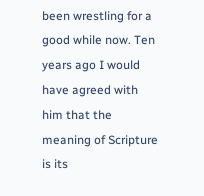been wrestling for a good while now. Ten years ago I would have agreed with him that the meaning of Scripture is its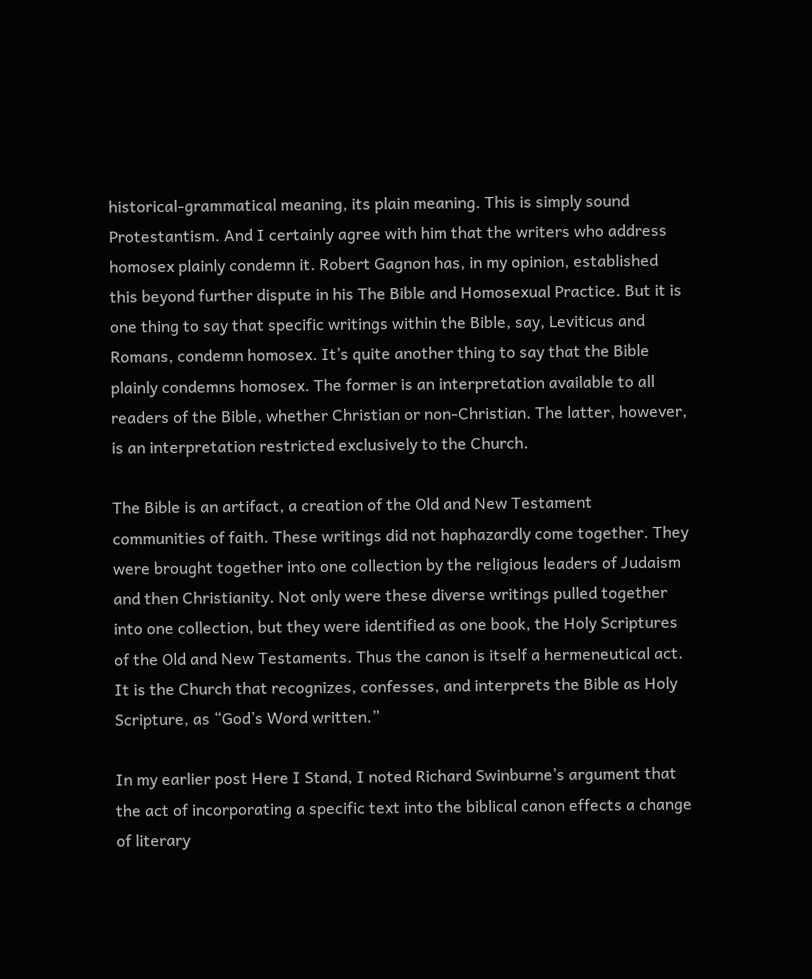historical-grammatical meaning, its plain meaning. This is simply sound Protestantism. And I certainly agree with him that the writers who address homosex plainly condemn it. Robert Gagnon has, in my opinion, established this beyond further dispute in his The Bible and Homosexual Practice. But it is one thing to say that specific writings within the Bible, say, Leviticus and Romans, condemn homosex. It’s quite another thing to say that the Bible plainly condemns homosex. The former is an interpretation available to all readers of the Bible, whether Christian or non-Christian. The latter, however, is an interpretation restricted exclusively to the Church.

The Bible is an artifact, a creation of the Old and New Testament communities of faith. These writings did not haphazardly come together. They were brought together into one collection by the religious leaders of Judaism and then Christianity. Not only were these diverse writings pulled together into one collection, but they were identified as one book, the Holy Scriptures of the Old and New Testaments. Thus the canon is itself a hermeneutical act. It is the Church that recognizes, confesses, and interprets the Bible as Holy Scripture, as “God’s Word written.”

In my earlier post Here I Stand, I noted Richard Swinburne’s argument that the act of incorporating a specific text into the biblical canon effects a change of literary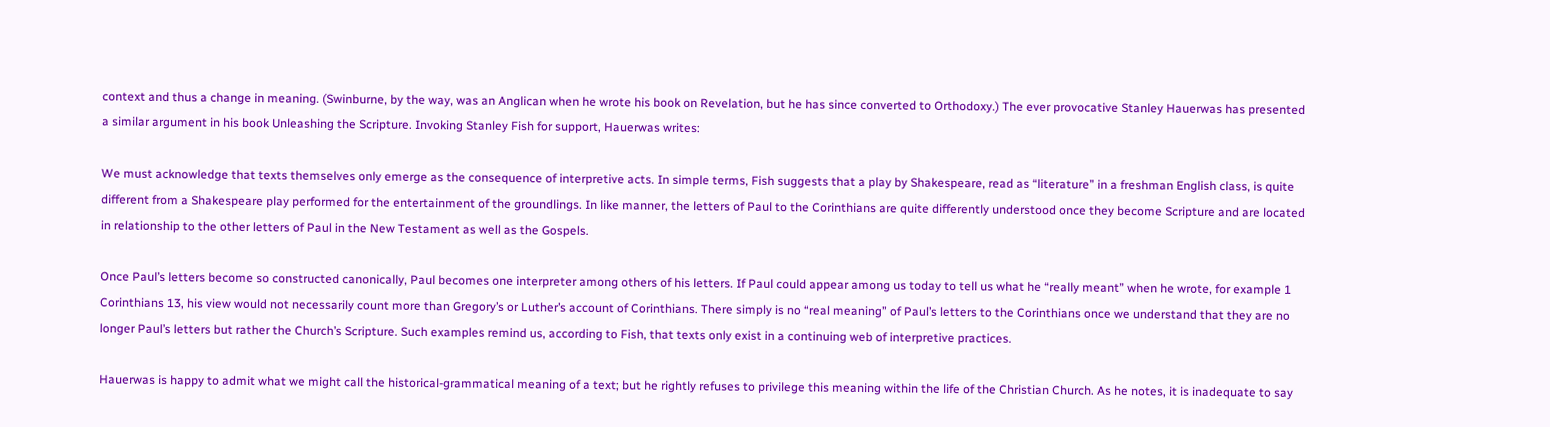context and thus a change in meaning. (Swinburne, by the way, was an Anglican when he wrote his book on Revelation, but he has since converted to Orthodoxy.) The ever provocative Stanley Hauerwas has presented a similar argument in his book Unleashing the Scripture. Invoking Stanley Fish for support, Hauerwas writes:

We must acknowledge that texts themselves only emerge as the consequence of interpretive acts. In simple terms, Fish suggests that a play by Shakespeare, read as “literature” in a freshman English class, is quite different from a Shakespeare play performed for the entertainment of the groundlings. In like manner, the letters of Paul to the Corinthians are quite differently understood once they become Scripture and are located in relationship to the other letters of Paul in the New Testament as well as the Gospels.

Once Paul’s letters become so constructed canonically, Paul becomes one interpreter among others of his letters. If Paul could appear among us today to tell us what he “really meant” when he wrote, for example 1 Corinthians 13, his view would not necessarily count more than Gregory’s or Luther’s account of Corinthians. There simply is no “real meaning” of Paul’s letters to the Corinthians once we understand that they are no longer Paul’s letters but rather the Church’s Scripture. Such examples remind us, according to Fish, that texts only exist in a continuing web of interpretive practices.

Hauerwas is happy to admit what we might call the historical-grammatical meaning of a text; but he rightly refuses to privilege this meaning within the life of the Christian Church. As he notes, it is inadequate to say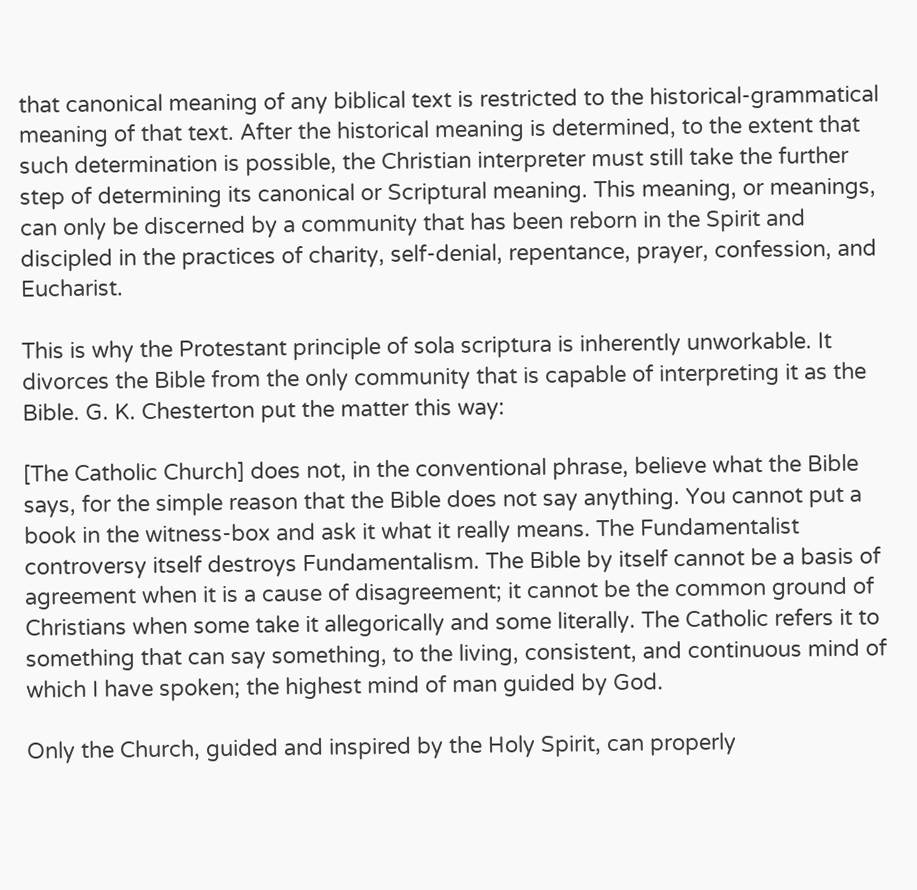that canonical meaning of any biblical text is restricted to the historical-grammatical meaning of that text. After the historical meaning is determined, to the extent that such determination is possible, the Christian interpreter must still take the further step of determining its canonical or Scriptural meaning. This meaning, or meanings, can only be discerned by a community that has been reborn in the Spirit and discipled in the practices of charity, self-denial, repentance, prayer, confession, and Eucharist.

This is why the Protestant principle of sola scriptura is inherently unworkable. It divorces the Bible from the only community that is capable of interpreting it as the Bible. G. K. Chesterton put the matter this way:

[The Catholic Church] does not, in the conventional phrase, believe what the Bible says, for the simple reason that the Bible does not say anything. You cannot put a book in the witness-box and ask it what it really means. The Fundamentalist controversy itself destroys Fundamentalism. The Bible by itself cannot be a basis of agreement when it is a cause of disagreement; it cannot be the common ground of Christians when some take it allegorically and some literally. The Catholic refers it to something that can say something, to the living, consistent, and continuous mind of which I have spoken; the highest mind of man guided by God.

Only the Church, guided and inspired by the Holy Spirit, can properly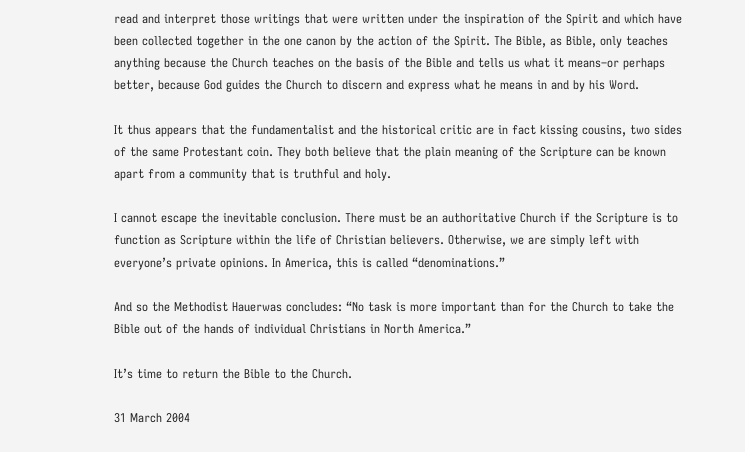read and interpret those writings that were written under the inspiration of the Spirit and which have been collected together in the one canon by the action of the Spirit. The Bible, as Bible, only teaches anything because the Church teaches on the basis of the Bible and tells us what it means–or perhaps better, because God guides the Church to discern and express what he means in and by his Word.

It thus appears that the fundamentalist and the historical critic are in fact kissing cousins, two sides of the same Protestant coin. They both believe that the plain meaning of the Scripture can be known apart from a community that is truthful and holy.

I cannot escape the inevitable conclusion. There must be an authoritative Church if the Scripture is to function as Scripture within the life of Christian believers. Otherwise, we are simply left with everyone’s private opinions. In America, this is called “denominations.”

And so the Methodist Hauerwas concludes: “No task is more important than for the Church to take the Bible out of the hands of individual Christians in North America.”

It’s time to return the Bible to the Church.

31 March 2004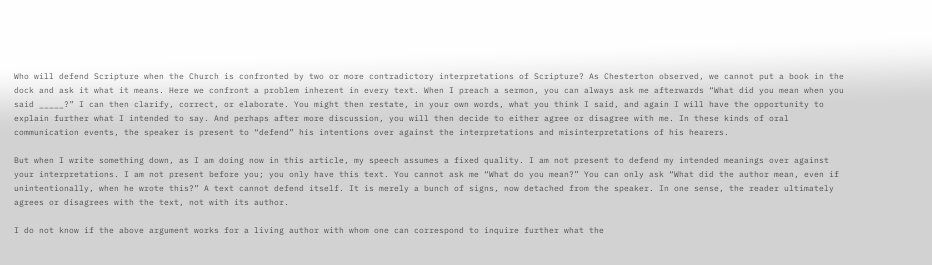Who will defend Scripture when the Church is confronted by two or more contradictory interpretations of Scripture? As Chesterton observed, we cannot put a book in the dock and ask it what it means. Here we confront a problem inherent in every text. When I preach a sermon, you can always ask me afterwards “What did you mean when you said _____?” I can then clarify, correct, or elaborate. You might then restate, in your own words, what you think I said, and again I will have the opportunity to explain further what I intended to say. And perhaps after more discussion, you will then decide to either agree or disagree with me. In these kinds of oral communication events, the speaker is present to “defend” his intentions over against the interpretations and misinterpretations of his hearers.

But when I write something down, as I am doing now in this article, my speech assumes a fixed quality. I am not present to defend my intended meanings over against your interpretations. I am not present before you; you only have this text. You cannot ask me “What do you mean?” You can only ask “What did the author mean, even if unintentionally, when he wrote this?” A text cannot defend itself. It is merely a bunch of signs, now detached from the speaker. In one sense, the reader ultimately agrees or disagrees with the text, not with its author.

I do not know if the above argument works for a living author with whom one can correspond to inquire further what the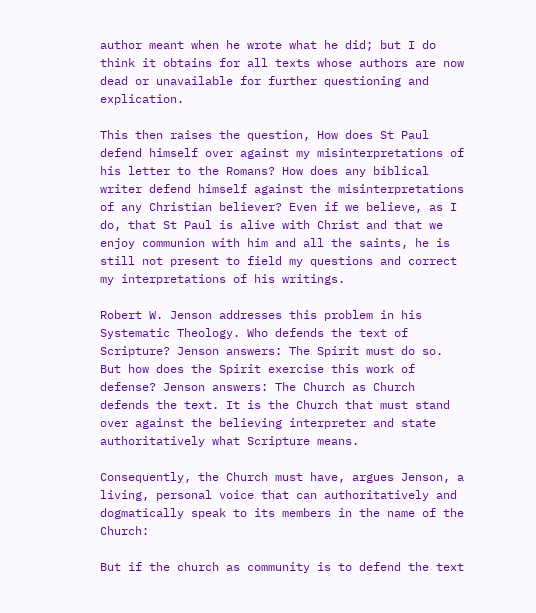author meant when he wrote what he did; but I do think it obtains for all texts whose authors are now dead or unavailable for further questioning and explication.

This then raises the question, How does St Paul defend himself over against my misinterpretations of his letter to the Romans? How does any biblical writer defend himself against the misinterpretations of any Christian believer? Even if we believe, as I do, that St Paul is alive with Christ and that we enjoy communion with him and all the saints, he is still not present to field my questions and correct my interpretations of his writings.

Robert W. Jenson addresses this problem in his Systematic Theology. Who defends the text of Scripture? Jenson answers: The Spirit must do so. But how does the Spirit exercise this work of defense? Jenson answers: The Church as Church defends the text. It is the Church that must stand over against the believing interpreter and state authoritatively what Scripture means.

Consequently, the Church must have, argues Jenson, a living, personal voice that can authoritatively and dogmatically speak to its members in the name of the Church:

But if the church as community is to defend the text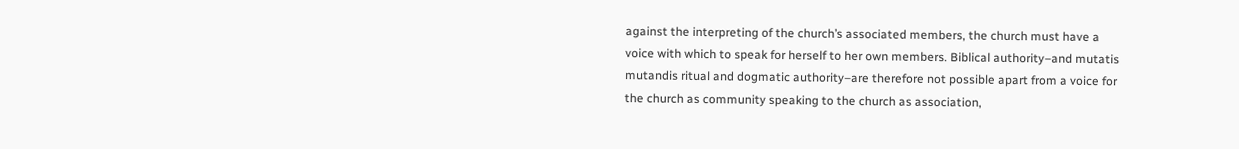against the interpreting of the church’s associated members, the church must have a voice with which to speak for herself to her own members. Biblical authority–and mutatis mutandis ritual and dogmatic authority–are therefore not possible apart from a voice for the church as community speaking to the church as association,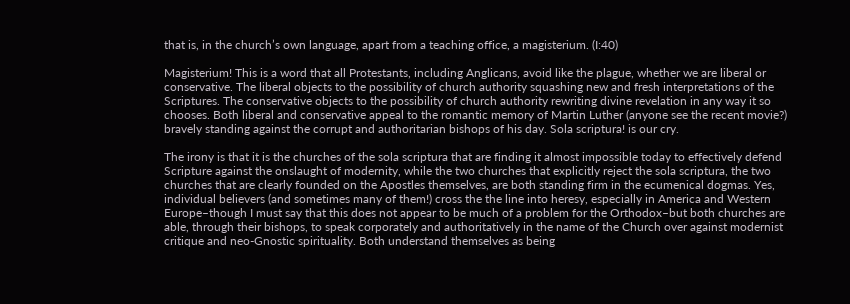that is, in the church’s own language, apart from a teaching office, a magisterium. (I:40)

Magisterium! This is a word that all Protestants, including Anglicans, avoid like the plague, whether we are liberal or conservative. The liberal objects to the possibility of church authority squashing new and fresh interpretations of the Scriptures. The conservative objects to the possibility of church authority rewriting divine revelation in any way it so chooses. Both liberal and conservative appeal to the romantic memory of Martin Luther (anyone see the recent movie?) bravely standing against the corrupt and authoritarian bishops of his day. Sola scriptura! is our cry.

The irony is that it is the churches of the sola scriptura that are finding it almost impossible today to effectively defend Scripture against the onslaught of modernity, while the two churches that explicitly reject the sola scriptura, the two churches that are clearly founded on the Apostles themselves, are both standing firm in the ecumenical dogmas. Yes, individual believers (and sometimes many of them!) cross the the line into heresy, especially in America and Western Europe–though I must say that this does not appear to be much of a problem for the Orthodox–but both churches are able, through their bishops, to speak corporately and authoritatively in the name of the Church over against modernist critique and neo-Gnostic spirituality. Both understand themselves as being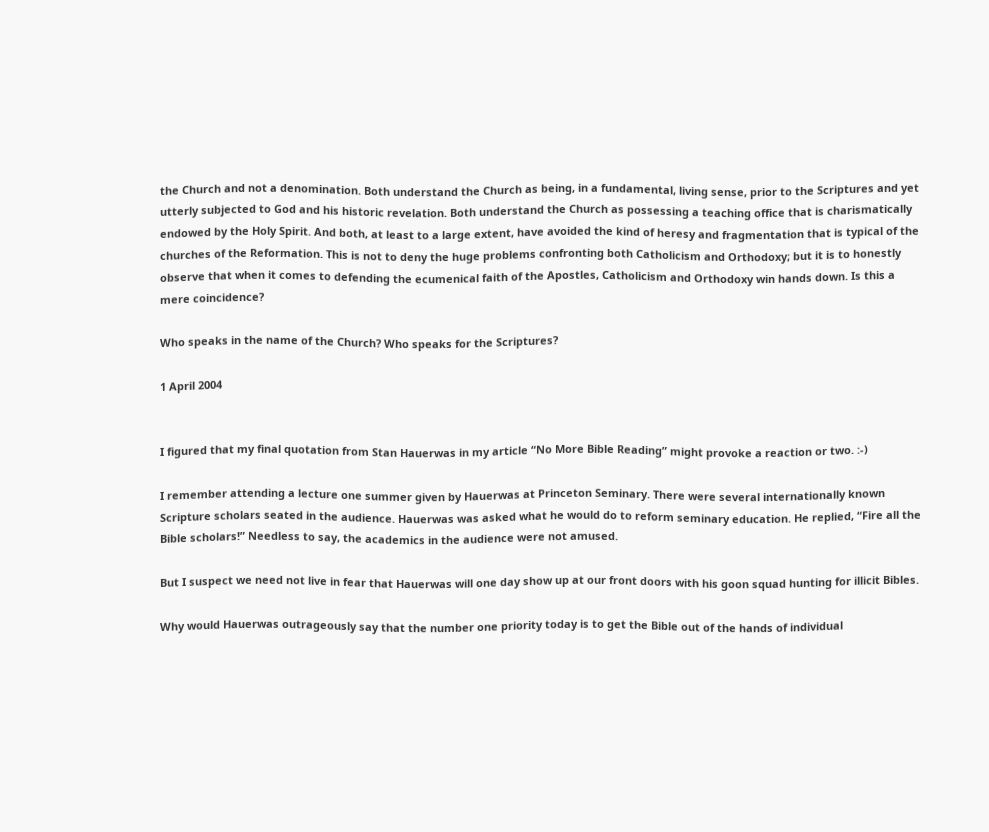the Church and not a denomination. Both understand the Church as being, in a fundamental, living sense, prior to the Scriptures and yet utterly subjected to God and his historic revelation. Both understand the Church as possessing a teaching office that is charismatically endowed by the Holy Spirit. And both, at least to a large extent, have avoided the kind of heresy and fragmentation that is typical of the churches of the Reformation. This is not to deny the huge problems confronting both Catholicism and Orthodoxy; but it is to honestly observe that when it comes to defending the ecumenical faith of the Apostles, Catholicism and Orthodoxy win hands down. Is this a mere coincidence?

Who speaks in the name of the Church? Who speaks for the Scriptures?

1 April 2004


I figured that my final quotation from Stan Hauerwas in my article “No More Bible Reading” might provoke a reaction or two. :-)

I remember attending a lecture one summer given by Hauerwas at Princeton Seminary. There were several internationally known Scripture scholars seated in the audience. Hauerwas was asked what he would do to reform seminary education. He replied, “Fire all the Bible scholars!” Needless to say, the academics in the audience were not amused.

But I suspect we need not live in fear that Hauerwas will one day show up at our front doors with his goon squad hunting for illicit Bibles.

Why would Hauerwas outrageously say that the number one priority today is to get the Bible out of the hands of individual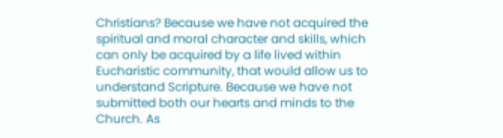Christians? Because we have not acquired the spiritual and moral character and skills, which can only be acquired by a life lived within Eucharistic community, that would allow us to understand Scripture. Because we have not submitted both our hearts and minds to the Church. As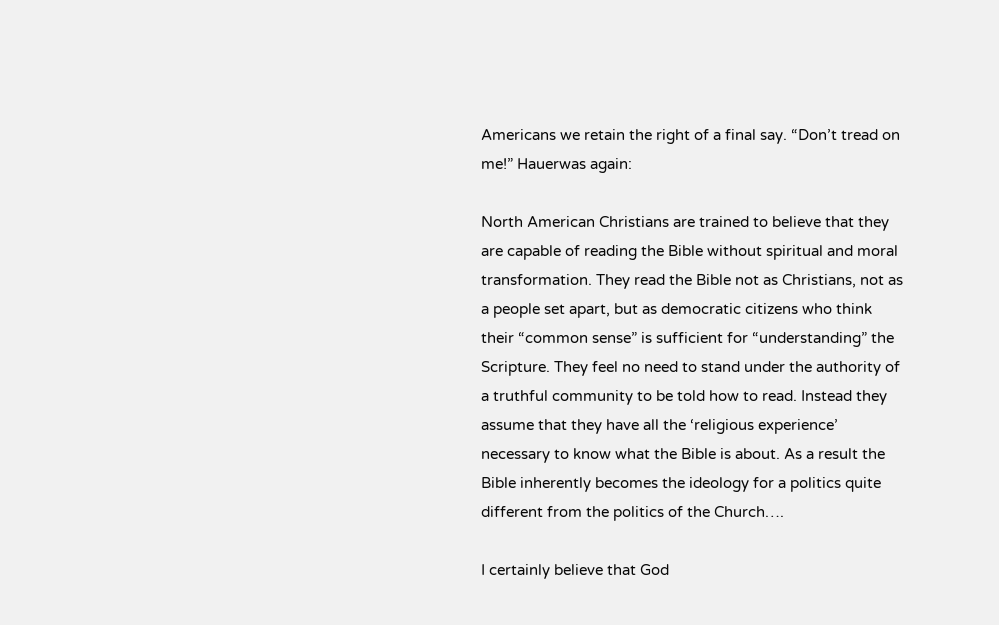Americans we retain the right of a final say. “Don’t tread on me!” Hauerwas again:

North American Christians are trained to believe that they are capable of reading the Bible without spiritual and moral transformation. They read the Bible not as Christians, not as a people set apart, but as democratic citizens who think their “common sense” is sufficient for “understanding” the Scripture. They feel no need to stand under the authority of a truthful community to be told how to read. Instead they assume that they have all the ‘religious experience’ necessary to know what the Bible is about. As a result the Bible inherently becomes the ideology for a politics quite different from the politics of the Church….

I certainly believe that God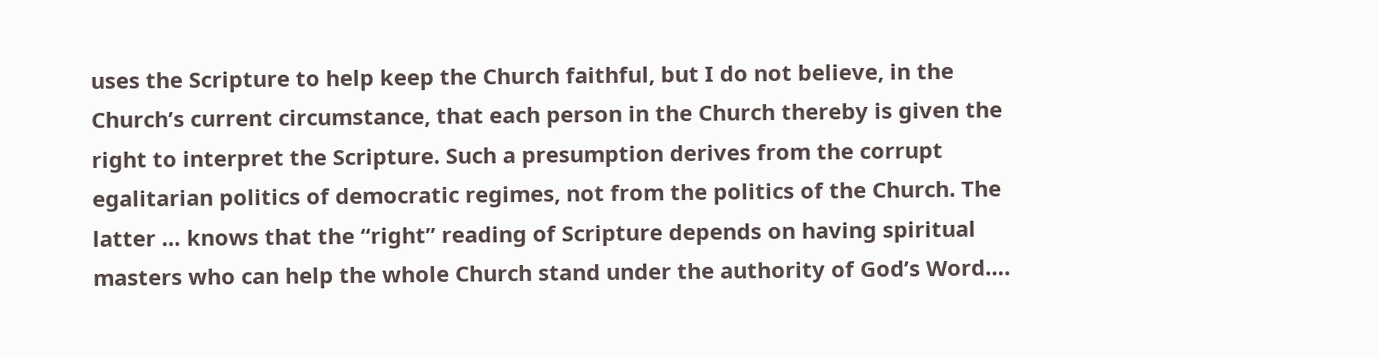uses the Scripture to help keep the Church faithful, but I do not believe, in the Church’s current circumstance, that each person in the Church thereby is given the right to interpret the Scripture. Such a presumption derives from the corrupt egalitarian politics of democratic regimes, not from the politics of the Church. The latter … knows that the “right” reading of Scripture depends on having spiritual masters who can help the whole Church stand under the authority of God’s Word….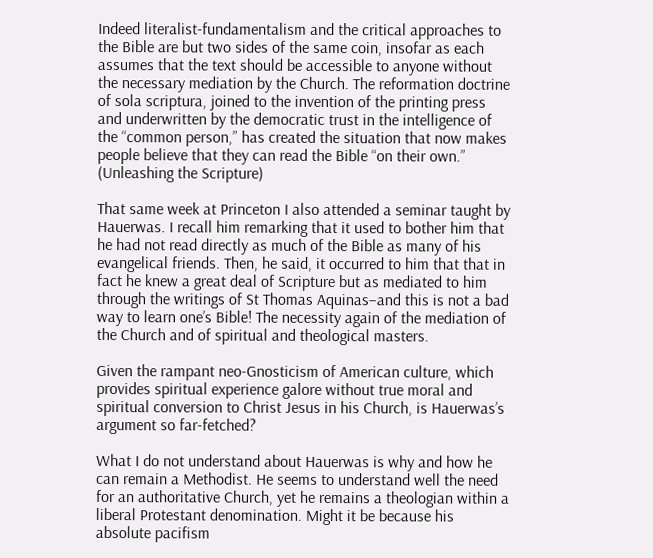Indeed literalist-fundamentalism and the critical approaches to the Bible are but two sides of the same coin, insofar as each assumes that the text should be accessible to anyone without the necessary mediation by the Church. The reformation doctrine of sola scriptura, joined to the invention of the printing press and underwritten by the democratic trust in the intelligence of the “common person,” has created the situation that now makes people believe that they can read the Bible “on their own.” (Unleashing the Scripture)

That same week at Princeton I also attended a seminar taught by Hauerwas. I recall him remarking that it used to bother him that he had not read directly as much of the Bible as many of his evangelical friends. Then, he said, it occurred to him that that in fact he knew a great deal of Scripture but as mediated to him through the writings of St Thomas Aquinas–and this is not a bad way to learn one’s Bible! The necessity again of the mediation of the Church and of spiritual and theological masters.

Given the rampant neo-Gnosticism of American culture, which provides spiritual experience galore without true moral and spiritual conversion to Christ Jesus in his Church, is Hauerwas’s argument so far-fetched?

What I do not understand about Hauerwas is why and how he can remain a Methodist. He seems to understand well the need for an authoritative Church, yet he remains a theologian within a liberal Protestant denomination. Might it be because his absolute pacifism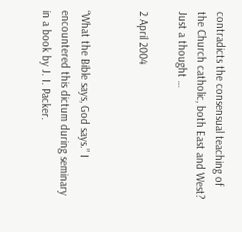contradicts the consensual teaching of the Church catholic, both East and West? Just a thought …

2 April 2004


“What the Bible says, God says.” I encountered this dictum during seminary in a book by J. I. Packer.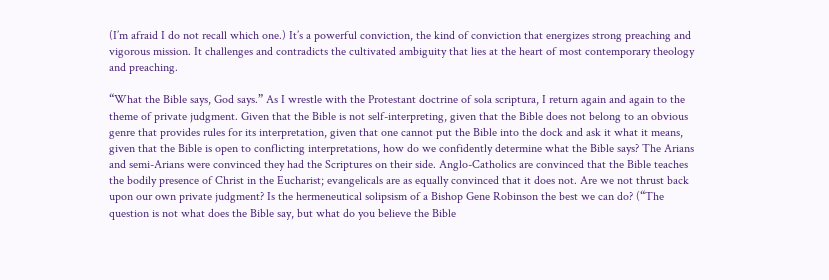(I’m afraid I do not recall which one.) It’s a powerful conviction, the kind of conviction that energizes strong preaching and vigorous mission. It challenges and contradicts the cultivated ambiguity that lies at the heart of most contemporary theology and preaching.

“What the Bible says, God says.” As I wrestle with the Protestant doctrine of sola scriptura, I return again and again to the theme of private judgment. Given that the Bible is not self-interpreting, given that the Bible does not belong to an obvious genre that provides rules for its interpretation, given that one cannot put the Bible into the dock and ask it what it means, given that the Bible is open to conflicting interpretations, how do we confidently determine what the Bible says? The Arians and semi-Arians were convinced they had the Scriptures on their side. Anglo-Catholics are convinced that the Bible teaches the bodily presence of Christ in the Eucharist; evangelicals are as equally convinced that it does not. Are we not thrust back upon our own private judgment? Is the hermeneutical solipsism of a Bishop Gene Robinson the best we can do? (“The question is not what does the Bible say, but what do you believe the Bible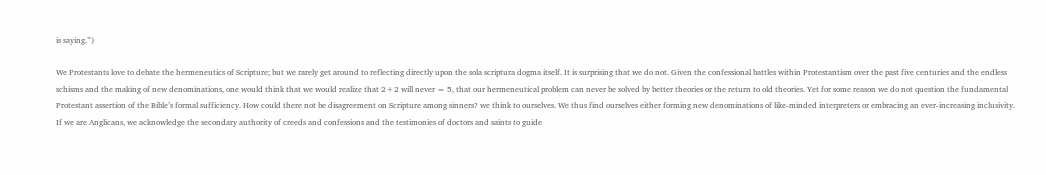is saying.”)

We Protestants love to debate the hermeneutics of Scripture; but we rarely get around to reflecting directly upon the sola scriptura dogma itself. It is surprising that we do not. Given the confessional battles within Protestantism over the past five centuries and the endless schisms and the making of new denominations, one would think that we would realize that 2+2 will never = 5, that our hermeneutical problem can never be solved by better theories or the return to old theories. Yet for some reason we do not question the fundamental Protestant assertion of the Bible’s formal sufficiency. How could there not be disagreement on Scripture among sinners? we think to ourselves. We thus find ourselves either forming new denominations of like-minded interpreters or embracing an ever-increasing inclusivity. If we are Anglicans, we acknowledge the secondary authority of creeds and confessions and the testimonies of doctors and saints to guide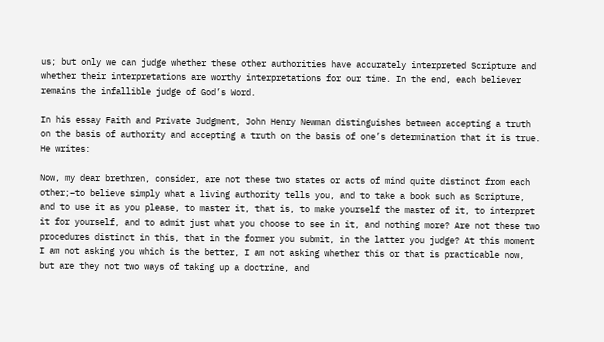us; but only we can judge whether these other authorities have accurately interpreted Scripture and whether their interpretations are worthy interpretations for our time. In the end, each believer remains the infallible judge of God’s Word.

In his essay Faith and Private Judgment, John Henry Newman distinguishes between accepting a truth on the basis of authority and accepting a truth on the basis of one’s determination that it is true. He writes:

Now, my dear brethren, consider, are not these two states or acts of mind quite distinct from each other;–to believe simply what a living authority tells you, and to take a book such as Scripture, and to use it as you please, to master it, that is, to make yourself the master of it, to interpret it for yourself, and to admit just what you choose to see in it, and nothing more? Are not these two procedures distinct in this, that in the former you submit, in the latter you judge? At this moment I am not asking you which is the better, I am not asking whether this or that is practicable now, but are they not two ways of taking up a doctrine, and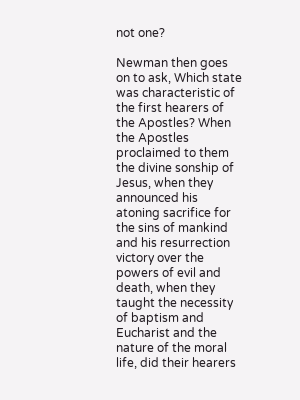not one?

Newman then goes on to ask, Which state was characteristic of the first hearers of the Apostles? When the Apostles proclaimed to them the divine sonship of Jesus, when they announced his atoning sacrifice for the sins of mankind and his resurrection victory over the powers of evil and death, when they taught the necessity of baptism and Eucharist and the nature of the moral life, did their hearers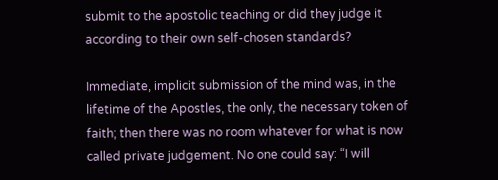submit to the apostolic teaching or did they judge it according to their own self-chosen standards?

Immediate, implicit submission of the mind was, in the lifetime of the Apostles, the only, the necessary token of faith; then there was no room whatever for what is now called private judgement. No one could say: “I will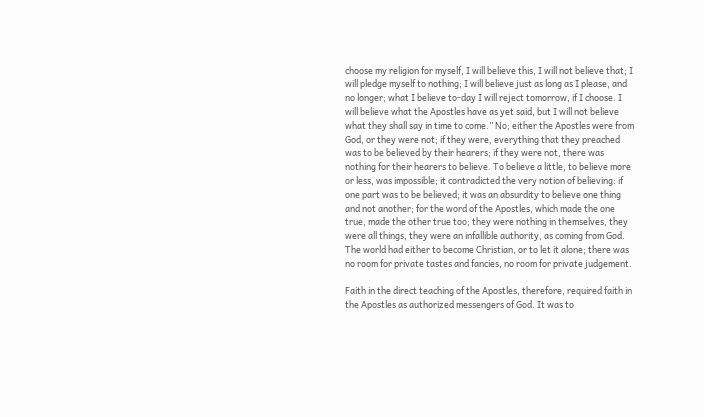choose my religion for myself, I will believe this, I will not believe that; I will pledge myself to nothing; I will believe just as long as I please, and no longer; what I believe to-day I will reject tomorrow, if I choose. I will believe what the Apostles have as yet said, but I will not believe what they shall say in time to come.” No; either the Apostles were from God, or they were not; if they were, everything that they preached was to be believed by their hearers; if they were not, there was nothing for their hearers to believe. To believe a little, to believe more or less, was impossible; it contradicted the very notion of believing: if one part was to be believed; it was an absurdity to believe one thing and not another; for the word of the Apostles, which made the one true, made the other true too; they were nothing in themselves, they were all things, they were an infallible authority, as coming from God. The world had either to become Christian, or to let it alone; there was no room for private tastes and fancies, no room for private judgement.

Faith in the direct teaching of the Apostles, therefore, required faith in the Apostles as authorized messengers of God. It was to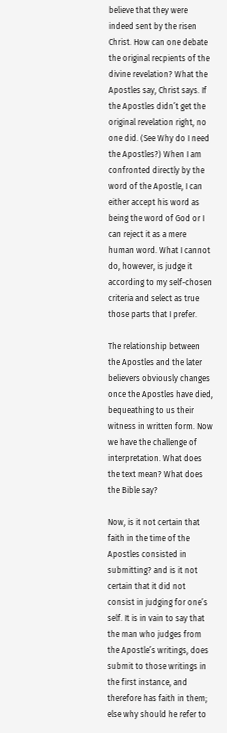believe that they were indeed sent by the risen Christ. How can one debate the original recpients of the divine revelation? What the Apostles say, Christ says. If the Apostles didn’t get the original revelation right, no one did. (See Why do I need the Apostles?) When I am confronted directly by the word of the Apostle, I can either accept his word as being the word of God or I can reject it as a mere human word. What I cannot do, however, is judge it according to my self-chosen criteria and select as true those parts that I prefer.

The relationship between the Apostles and the later believers obviously changes once the Apostles have died, bequeathing to us their witness in written form. Now we have the challenge of interpretation. What does the text mean? What does the Bible say?

Now, is it not certain that faith in the time of the Apostles consisted in submitting? and is it not certain that it did not consist in judging for one’s self. It is in vain to say that the man who judges from the Apostle’s writings, does submit to those writings in the first instance, and therefore has faith in them; else why should he refer to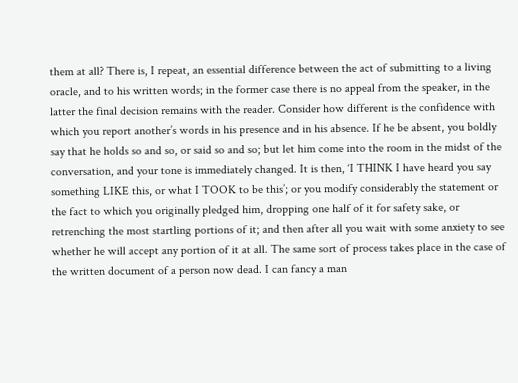them at all? There is, I repeat, an essential difference between the act of submitting to a living oracle, and to his written words; in the former case there is no appeal from the speaker, in the latter the final decision remains with the reader. Consider how different is the confidence with which you report another’s words in his presence and in his absence. If he be absent, you boldly say that he holds so and so, or said so and so; but let him come into the room in the midst of the conversation, and your tone is immediately changed. It is then, ‘I THINK I have heard you say something LIKE this, or what I TOOK to be this’; or you modify considerably the statement or the fact to which you originally pledged him, dropping one half of it for safety sake, or retrenching the most startling portions of it; and then after all you wait with some anxiety to see whether he will accept any portion of it at all. The same sort of process takes place in the case of the written document of a person now dead. I can fancy a man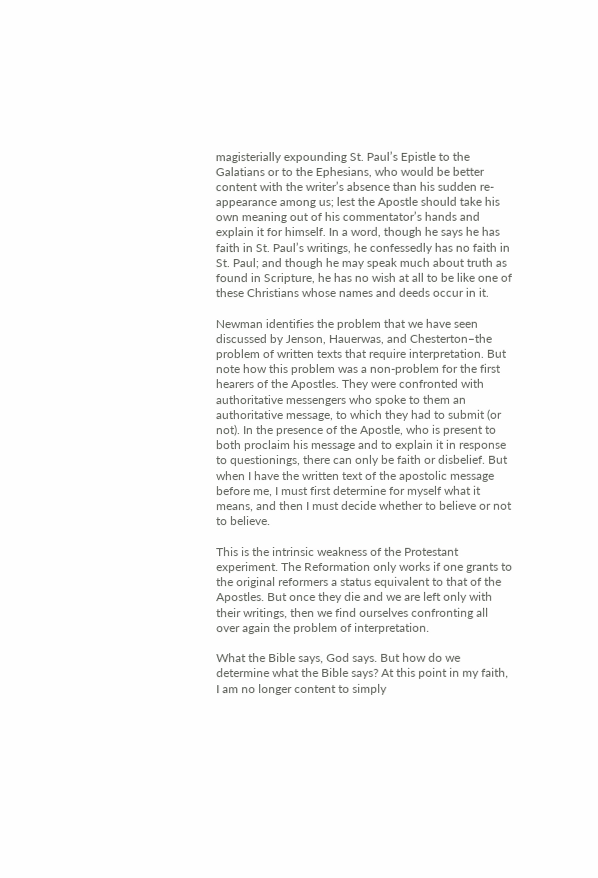magisterially expounding St. Paul’s Epistle to the Galatians or to the Ephesians, who would be better content with the writer’s absence than his sudden re-appearance among us; lest the Apostle should take his own meaning out of his commentator’s hands and explain it for himself. In a word, though he says he has faith in St. Paul’s writings, he confessedly has no faith in St. Paul; and though he may speak much about truth as found in Scripture, he has no wish at all to be like one of these Christians whose names and deeds occur in it.

Newman identifies the problem that we have seen discussed by Jenson, Hauerwas, and Chesterton–the problem of written texts that require interpretation. But note how this problem was a non-problem for the first hearers of the Apostles. They were confronted with authoritative messengers who spoke to them an authoritative message, to which they had to submit (or not). In the presence of the Apostle, who is present to both proclaim his message and to explain it in response to questionings, there can only be faith or disbelief. But when I have the written text of the apostolic message before me, I must first determine for myself what it means, and then I must decide whether to believe or not to believe.

This is the intrinsic weakness of the Protestant experiment. The Reformation only works if one grants to the original reformers a status equivalent to that of the Apostles. But once they die and we are left only with their writings, then we find ourselves confronting all over again the problem of interpretation.

What the Bible says, God says. But how do we determine what the Bible says? At this point in my faith, I am no longer content to simply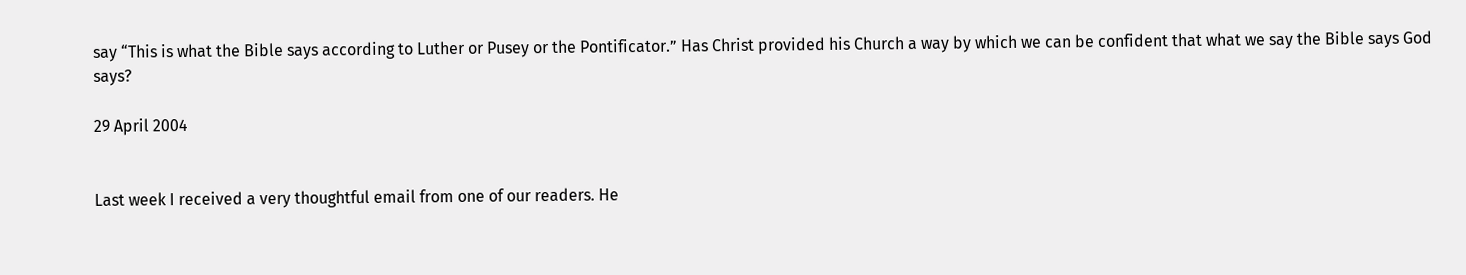say “This is what the Bible says according to Luther or Pusey or the Pontificator.” Has Christ provided his Church a way by which we can be confident that what we say the Bible says God says?

29 April 2004


Last week I received a very thoughtful email from one of our readers. He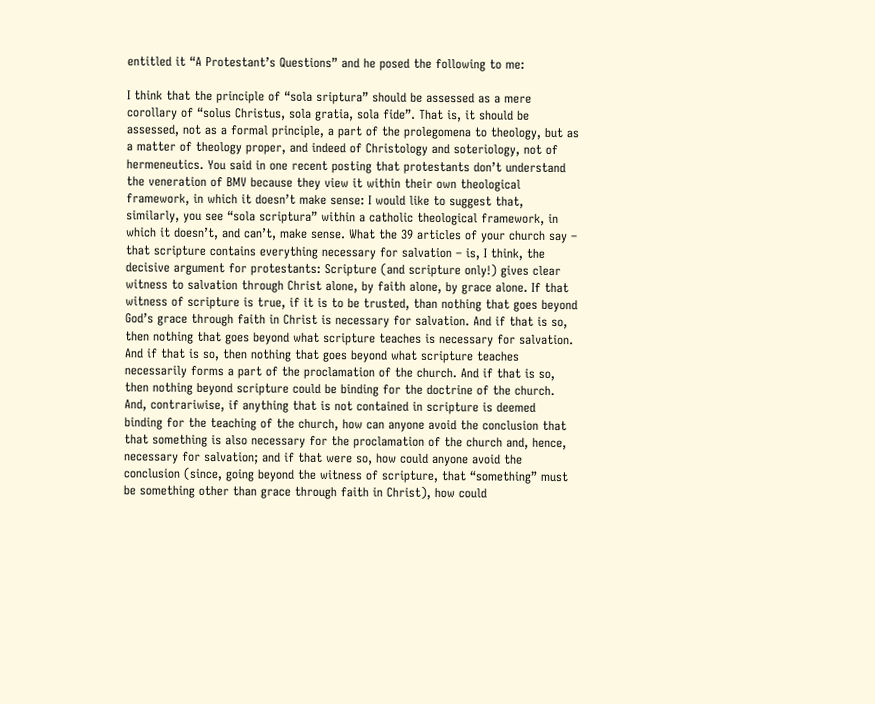entitled it “A Protestant’s Questions” and he posed the following to me:

I think that the principle of “sola sriptura” should be assessed as a mere corollary of “solus Christus, sola gratia, sola fide”. That is, it should be assessed, not as a formal principle, a part of the prolegomena to theology, but as a matter of theology proper, and indeed of Christology and soteriology, not of hermeneutics. You said in one recent posting that protestants don’t understand the veneration of BMV because they view it within their own theological framework, in which it doesn’t make sense: I would like to suggest that, similarly, you see “sola scriptura” within a catholic theological framework, in which it doesn’t, and can’t, make sense. What the 39 articles of your church say – that scripture contains everything necessary for salvation – is, I think, the decisive argument for protestants: Scripture (and scripture only!) gives clear witness to salvation through Christ alone, by faith alone, by grace alone. If that witness of scripture is true, if it is to be trusted, than nothing that goes beyond God’s grace through faith in Christ is necessary for salvation. And if that is so, then nothing that goes beyond what scripture teaches is necessary for salvation. And if that is so, then nothing that goes beyond what scripture teaches necessarily forms a part of the proclamation of the church. And if that is so, then nothing beyond scripture could be binding for the doctrine of the church. And, contrariwise, if anything that is not contained in scripture is deemed binding for the teaching of the church, how can anyone avoid the conclusion that that something is also necessary for the proclamation of the church and, hence, necessary for salvation; and if that were so, how could anyone avoid the conclusion (since, going beyond the witness of scripture, that “something” must be something other than grace through faith in Christ), how could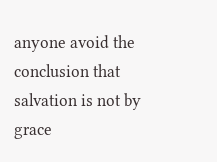anyone avoid the conclusion that salvation is not by grace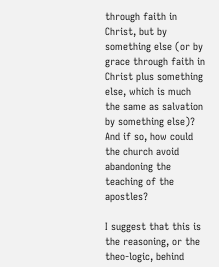through faith in Christ, but by something else (or by grace through faith in Christ plus something else, which is much the same as salvation by something else)? And if so, how could the church avoid abandoning the teaching of the apostles?

I suggest that this is the reasoning, or the theo-logic, behind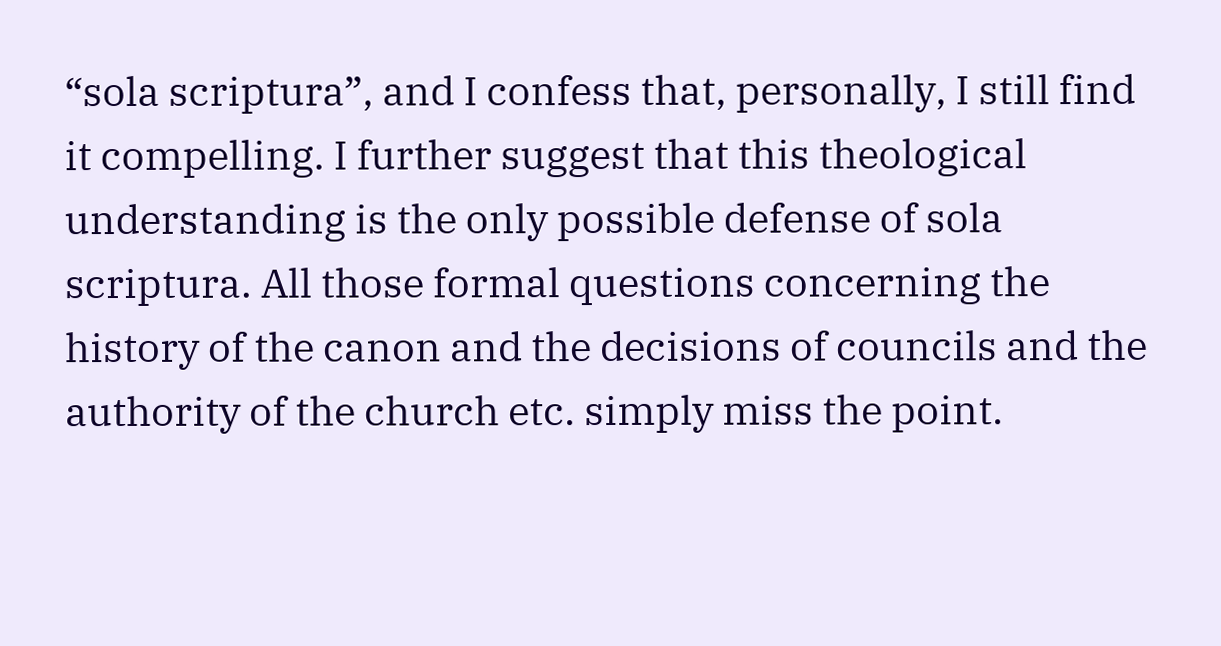“sola scriptura”, and I confess that, personally, I still find it compelling. I further suggest that this theological understanding is the only possible defense of sola scriptura. All those formal questions concerning the history of the canon and the decisions of councils and the authority of the church etc. simply miss the point.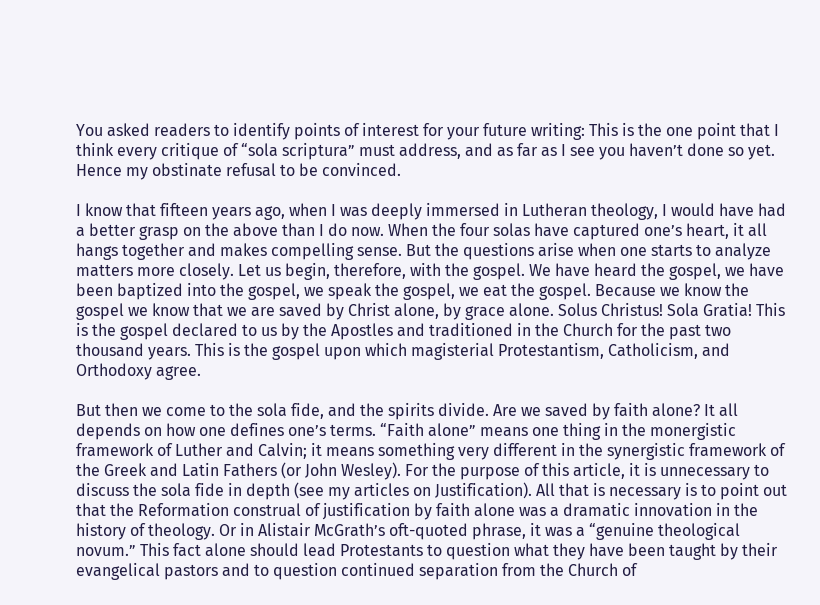You asked readers to identify points of interest for your future writing: This is the one point that I think every critique of “sola scriptura” must address, and as far as I see you haven’t done so yet. Hence my obstinate refusal to be convinced.

I know that fifteen years ago, when I was deeply immersed in Lutheran theology, I would have had a better grasp on the above than I do now. When the four solas have captured one’s heart, it all hangs together and makes compelling sense. But the questions arise when one starts to analyze matters more closely. Let us begin, therefore, with the gospel. We have heard the gospel, we have been baptized into the gospel, we speak the gospel, we eat the gospel. Because we know the gospel we know that we are saved by Christ alone, by grace alone. Solus Christus! Sola Gratia! This is the gospel declared to us by the Apostles and traditioned in the Church for the past two thousand years. This is the gospel upon which magisterial Protestantism, Catholicism, and Orthodoxy agree.

But then we come to the sola fide, and the spirits divide. Are we saved by faith alone? It all depends on how one defines one’s terms. “Faith alone” means one thing in the monergistic framework of Luther and Calvin; it means something very different in the synergistic framework of the Greek and Latin Fathers (or John Wesley). For the purpose of this article, it is unnecessary to discuss the sola fide in depth (see my articles on Justification). All that is necessary is to point out that the Reformation construal of justification by faith alone was a dramatic innovation in the history of theology. Or in Alistair McGrath’s oft-quoted phrase, it was a “genuine theological novum.” This fact alone should lead Protestants to question what they have been taught by their evangelical pastors and to question continued separation from the Church of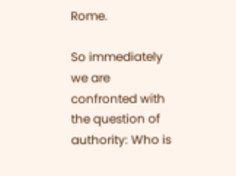Rome.

So immediately we are confronted with the question of authority: Who is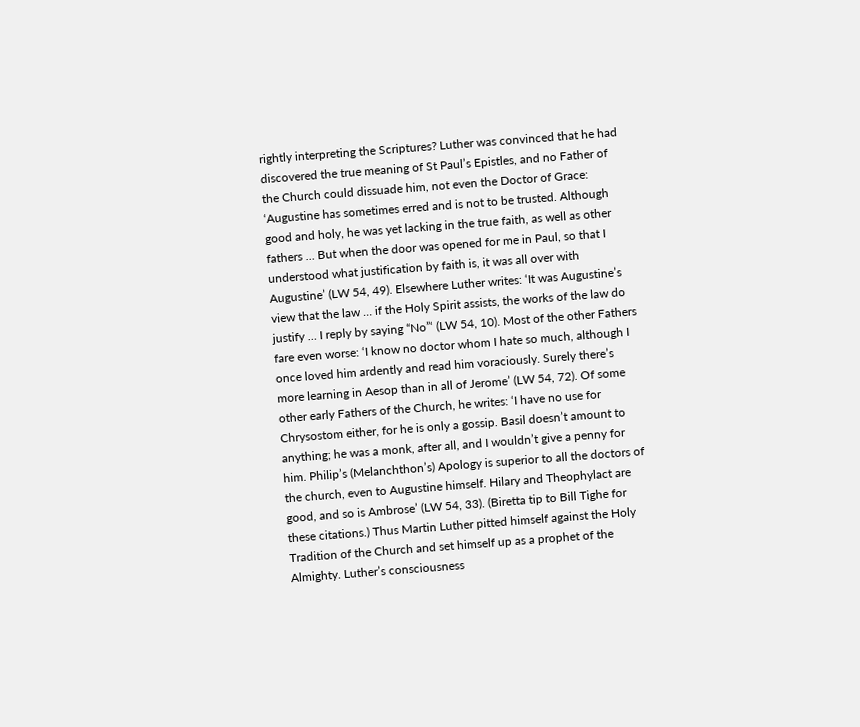rightly interpreting the Scriptures? Luther was convinced that he had discovered the true meaning of St Paul’s Epistles, and no Father of the Church could dissuade him, not even the Doctor of Grace: ‘Augustine has sometimes erred and is not to be trusted. Although good and holy, he was yet lacking in the true faith, as well as other fathers … But when the door was opened for me in Paul, so that I understood what justification by faith is, it was all over with Augustine’ (LW 54, 49). Elsewhere Luther writes: ‘It was Augustine’s view that the law … if the Holy Spirit assists, the works of the law do justify … I reply by saying “No”‘ (LW 54, 10). Most of the other Fathers fare even worse: ‘I know no doctor whom I hate so much, although I once loved him ardently and read him voraciously. Surely there’s more learning in Aesop than in all of Jerome’ (LW 54, 72). Of some other early Fathers of the Church, he writes: ‘I have no use for Chrysostom either, for he is only a gossip. Basil doesn’t amount to anything; he was a monk, after all, and I wouldn’t give a penny for him. Philip’s (Melanchthon’s) Apology is superior to all the doctors of the church, even to Augustine himself. Hilary and Theophylact are good, and so is Ambrose’ (LW 54, 33). (Biretta tip to Bill Tighe for these citations.) Thus Martin Luther pitted himself against the Holy Tradition of the Church and set himself up as a prophet of the Almighty. Luther’s consciousness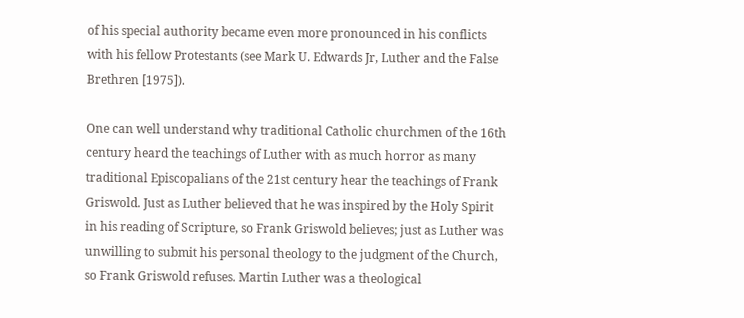of his special authority became even more pronounced in his conflicts with his fellow Protestants (see Mark U. Edwards Jr, Luther and the False Brethren [1975]).

One can well understand why traditional Catholic churchmen of the 16th century heard the teachings of Luther with as much horror as many traditional Episcopalians of the 21st century hear the teachings of Frank Griswold. Just as Luther believed that he was inspired by the Holy Spirit in his reading of Scripture, so Frank Griswold believes; just as Luther was unwilling to submit his personal theology to the judgment of the Church, so Frank Griswold refuses. Martin Luther was a theological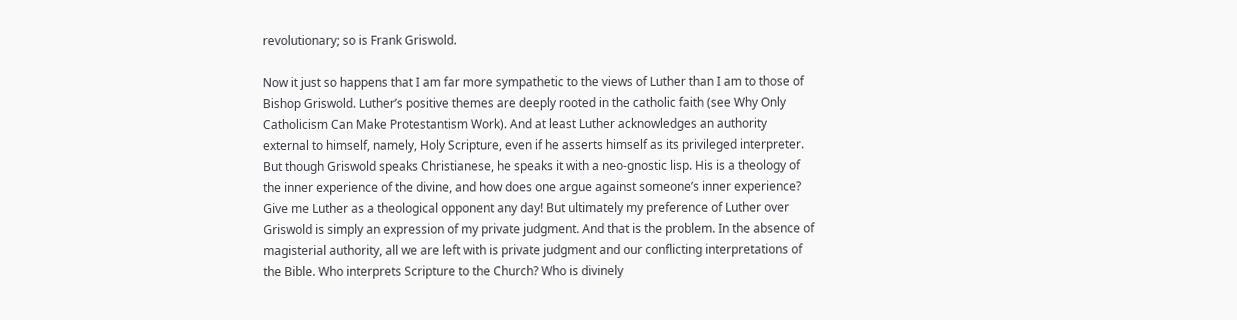revolutionary; so is Frank Griswold.

Now it just so happens that I am far more sympathetic to the views of Luther than I am to those of Bishop Griswold. Luther’s positive themes are deeply rooted in the catholic faith (see Why Only Catholicism Can Make Protestantism Work). And at least Luther acknowledges an authority external to himself, namely, Holy Scripture, even if he asserts himself as its privileged interpreter. But though Griswold speaks Christianese, he speaks it with a neo-gnostic lisp. His is a theology of the inner experience of the divine, and how does one argue against someone’s inner experience? Give me Luther as a theological opponent any day! But ultimately my preference of Luther over Griswold is simply an expression of my private judgment. And that is the problem. In the absence of magisterial authority, all we are left with is private judgment and our conflicting interpretations of the Bible. Who interprets Scripture to the Church? Who is divinely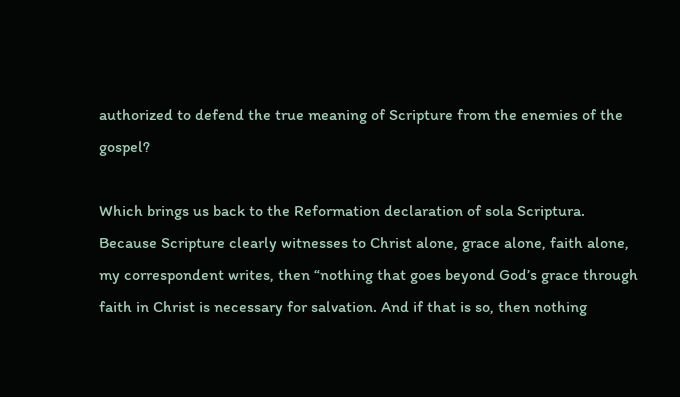authorized to defend the true meaning of Scripture from the enemies of the gospel?

Which brings us back to the Reformation declaration of sola Scriptura. Because Scripture clearly witnesses to Christ alone, grace alone, faith alone, my correspondent writes, then “nothing that goes beyond God’s grace through faith in Christ is necessary for salvation. And if that is so, then nothing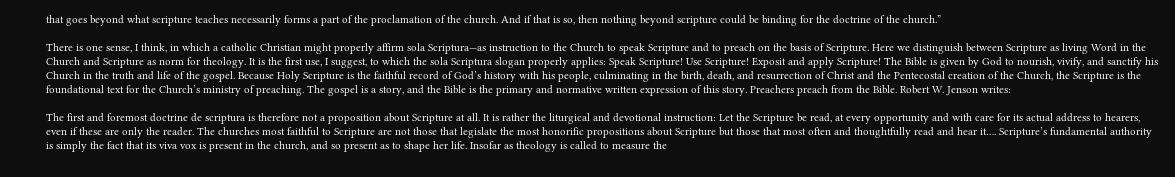that goes beyond what scripture teaches necessarily forms a part of the proclamation of the church. And if that is so, then nothing beyond scripture could be binding for the doctrine of the church.”

There is one sense, I think, in which a catholic Christian might properly affirm sola Scriptura—as instruction to the Church to speak Scripture and to preach on the basis of Scripture. Here we distinguish between Scripture as living Word in the Church and Scripture as norm for theology. It is the first use, I suggest, to which the sola Scriptura slogan properly applies: Speak Scripture! Use Scripture! Exposit and apply Scripture! The Bible is given by God to nourish, vivify, and sanctify his Church in the truth and life of the gospel. Because Holy Scripture is the faithful record of God’s history with his people, culminating in the birth, death, and resurrection of Christ and the Pentecostal creation of the Church, the Scripture is the foundational text for the Church’s ministry of preaching. The gospel is a story, and the Bible is the primary and normative written expression of this story. Preachers preach from the Bible. Robert W. Jenson writes:

The first and foremost doctrine de scriptura is therefore not a proposition about Scripture at all. It is rather the liturgical and devotional instruction: Let the Scripture be read, at every opportunity and with care for its actual address to hearers, even if these are only the reader. The churches most faithful to Scripture are not those that legislate the most honorific propositions about Scripture but those that most often and thoughtfully read and hear it…. Scripture’s fundamental authority is simply the fact that its viva vox is present in the church, and so present as to shape her life. Insofar as theology is called to measure the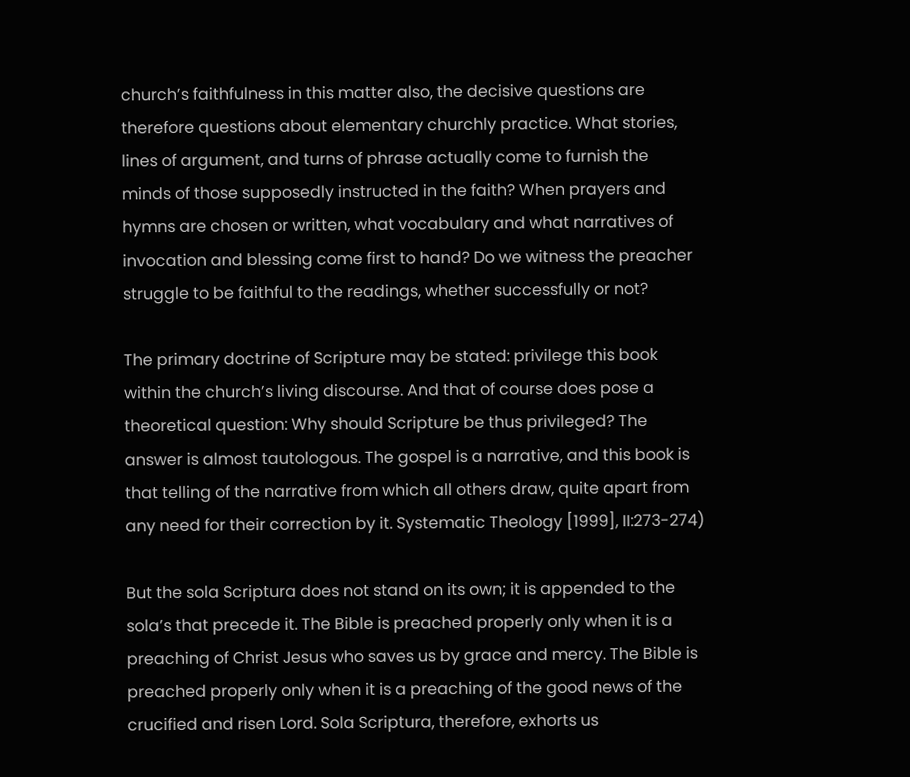church’s faithfulness in this matter also, the decisive questions are therefore questions about elementary churchly practice. What stories, lines of argument, and turns of phrase actually come to furnish the minds of those supposedly instructed in the faith? When prayers and hymns are chosen or written, what vocabulary and what narratives of invocation and blessing come first to hand? Do we witness the preacher struggle to be faithful to the readings, whether successfully or not?

The primary doctrine of Scripture may be stated: privilege this book within the church’s living discourse. And that of course does pose a theoretical question: Why should Scripture be thus privileged? The answer is almost tautologous. The gospel is a narrative, and this book is that telling of the narrative from which all others draw, quite apart from any need for their correction by it. Systematic Theology [1999], II:273-274)

But the sola Scriptura does not stand on its own; it is appended to the sola’s that precede it. The Bible is preached properly only when it is a preaching of Christ Jesus who saves us by grace and mercy. The Bible is preached properly only when it is a preaching of the good news of the crucified and risen Lord. Sola Scriptura, therefore, exhorts us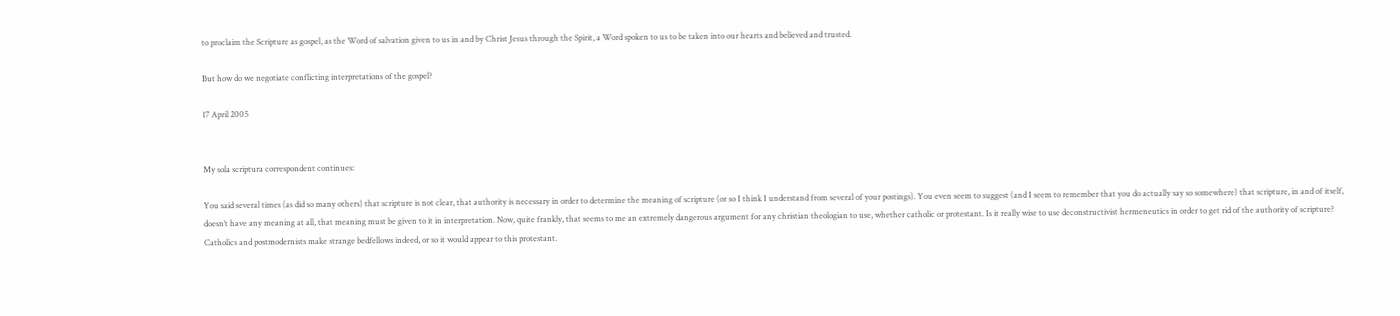to proclaim the Scripture as gospel, as the Word of salvation given to us in and by Christ Jesus through the Spirit, a Word spoken to us to be taken into our hearts and believed and trusted.

But how do we negotiate conflicting interpretations of the gospel?

17 April 2005


My sola scriptura correspondent continues:

You said several times (as did so many others) that scripture is not clear, that authority is necessary in order to determine the meaning of scripture (or so I think I understand from several of your postings). You even seem to suggest (and I seem to remember that you do actually say so somewhere) that scripture, in and of itself, doesn’t have any meaning at all, that meaning must be given to it in interpretation. Now, quite frankly, that seems to me an extremely dangerous argument for any christian theologian to use, whether catholic or protestant. Is it really wise to use deconstructivist hermeneutics in order to get rid of the authority of scripture? Catholics and postmodernists make strange bedfellows indeed, or so it would appear to this protestant.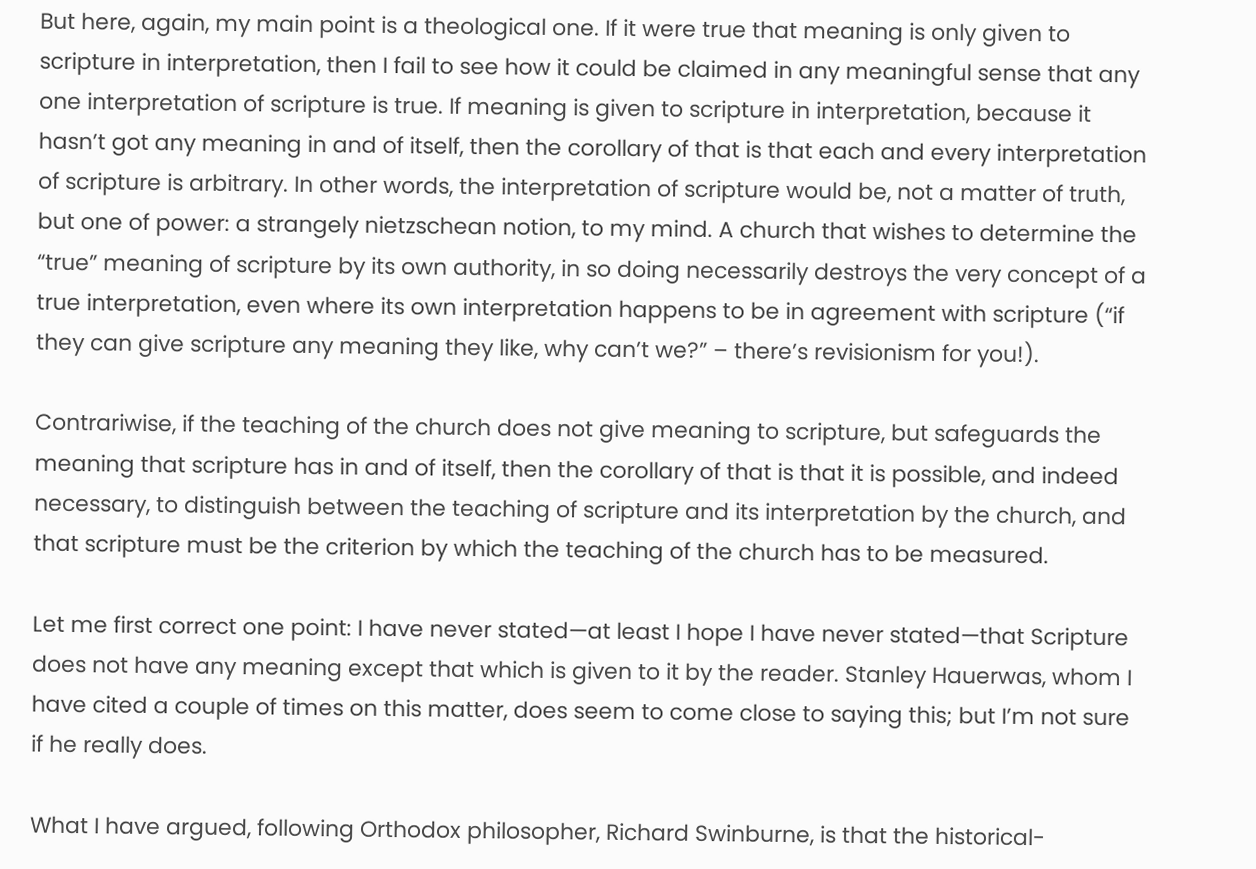But here, again, my main point is a theological one. If it were true that meaning is only given to scripture in interpretation, then I fail to see how it could be claimed in any meaningful sense that any one interpretation of scripture is true. If meaning is given to scripture in interpretation, because it hasn’t got any meaning in and of itself, then the corollary of that is that each and every interpretation of scripture is arbitrary. In other words, the interpretation of scripture would be, not a matter of truth, but one of power: a strangely nietzschean notion, to my mind. A church that wishes to determine the “true” meaning of scripture by its own authority, in so doing necessarily destroys the very concept of a true interpretation, even where its own interpretation happens to be in agreement with scripture (“if they can give scripture any meaning they like, why can’t we?” – there’s revisionism for you!).

Contrariwise, if the teaching of the church does not give meaning to scripture, but safeguards the meaning that scripture has in and of itself, then the corollary of that is that it is possible, and indeed necessary, to distinguish between the teaching of scripture and its interpretation by the church, and that scripture must be the criterion by which the teaching of the church has to be measured.

Let me first correct one point: I have never stated—at least I hope I have never stated—that Scripture does not have any meaning except that which is given to it by the reader. Stanley Hauerwas, whom I have cited a couple of times on this matter, does seem to come close to saying this; but I’m not sure if he really does.

What I have argued, following Orthodox philosopher, Richard Swinburne, is that the historical-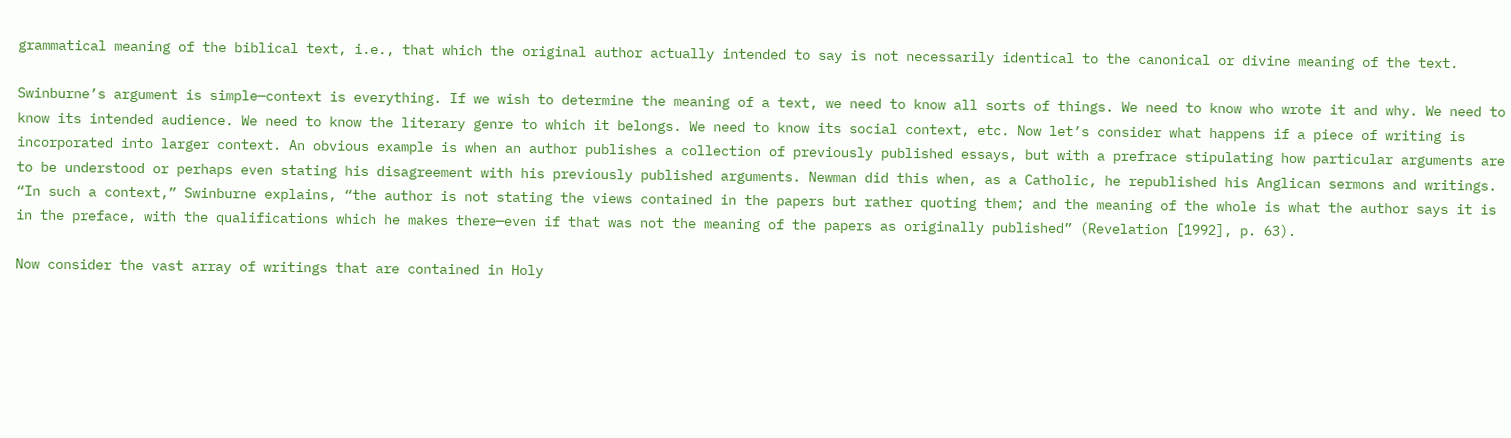grammatical meaning of the biblical text, i.e., that which the original author actually intended to say is not necessarily identical to the canonical or divine meaning of the text.

Swinburne’s argument is simple—context is everything. If we wish to determine the meaning of a text, we need to know all sorts of things. We need to know who wrote it and why. We need to know its intended audience. We need to know the literary genre to which it belongs. We need to know its social context, etc. Now let’s consider what happens if a piece of writing is incorporated into larger context. An obvious example is when an author publishes a collection of previously published essays, but with a prefrace stipulating how particular arguments are to be understood or perhaps even stating his disagreement with his previously published arguments. Newman did this when, as a Catholic, he republished his Anglican sermons and writings. “In such a context,” Swinburne explains, “the author is not stating the views contained in the papers but rather quoting them; and the meaning of the whole is what the author says it is in the preface, with the qualifications which he makes there—even if that was not the meaning of the papers as originally published” (Revelation [1992], p. 63).

Now consider the vast array of writings that are contained in Holy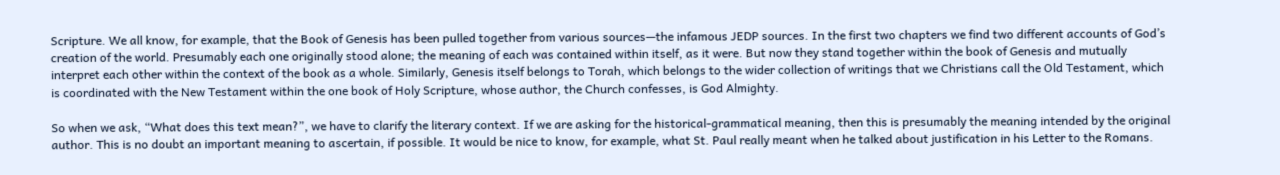Scripture. We all know, for example, that the Book of Genesis has been pulled together from various sources—the infamous JEDP sources. In the first two chapters we find two different accounts of God’s creation of the world. Presumably each one originally stood alone; the meaning of each was contained within itself, as it were. But now they stand together within the book of Genesis and mutually interpret each other within the context of the book as a whole. Similarly, Genesis itself belongs to Torah, which belongs to the wider collection of writings that we Christians call the Old Testament, which is coordinated with the New Testament within the one book of Holy Scripture, whose author, the Church confesses, is God Almighty.

So when we ask, “What does this text mean?”, we have to clarify the literary context. If we are asking for the historical-grammatical meaning, then this is presumably the meaning intended by the original author. This is no doubt an important meaning to ascertain, if possible. It would be nice to know, for example, what St. Paul really meant when he talked about justification in his Letter to the Romans.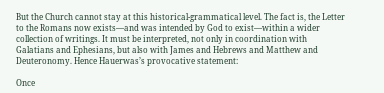But the Church cannot stay at this historical-grammatical level. The fact is, the Letter to the Romans now exists—and was intended by God to exist—within a wider collection of writings. It must be interpreted, not only in coordination with Galatians and Ephesians, but also with James and Hebrews and Matthew and Deuteronomy. Hence Hauerwas’s provocative statement:

Once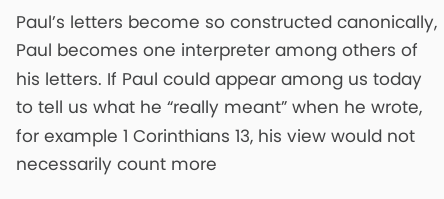Paul’s letters become so constructed canonically, Paul becomes one interpreter among others of his letters. If Paul could appear among us today to tell us what he “really meant” when he wrote, for example 1 Corinthians 13, his view would not necessarily count more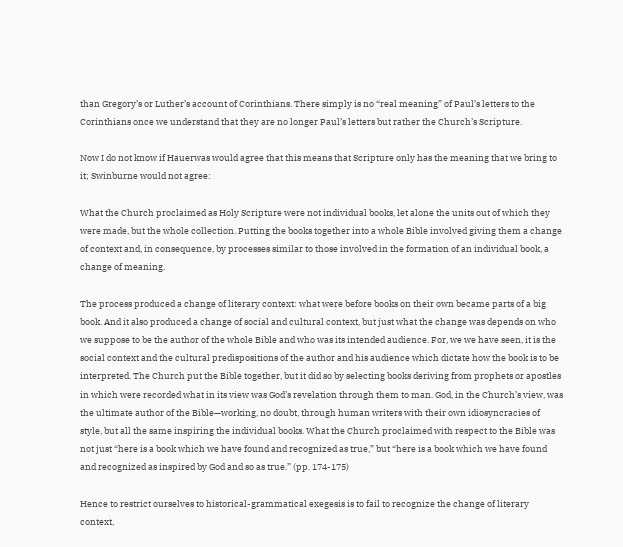than Gregory’s or Luther’s account of Corinthians. There simply is no “real meaning” of Paul’s letters to the Corinthians once we understand that they are no longer Paul’s letters but rather the Church’s Scripture.

Now I do not know if Hauerwas would agree that this means that Scripture only has the meaning that we bring to it; Swinburne would not agree:

What the Church proclaimed as Holy Scripture were not individual books, let alone the units out of which they were made, but the whole collection. Putting the books together into a whole Bible involved giving them a change of context and, in consequence, by processes similar to those involved in the formation of an individual book, a change of meaning.

The process produced a change of literary context: what were before books on their own became parts of a big book. And it also produced a change of social and cultural context, but just what the change was depends on who we suppose to be the author of the whole Bible and who was its intended audience. For, we we have seen, it is the social context and the cultural predispositions of the author and his audience which dictate how the book is to be interpreted. The Church put the Bible together, but it did so by selecting books deriving from prophets or apostles in which were recorded what in its view was God’s revelation through them to man. God, in the Church’s view, was the ultimate author of the Bible—working, no doubt, through human writers with their own idiosyncracies of style, but all the same inspiring the individual books. What the Church proclaimed with respect to the Bible was not just “here is a book which we have found and recognized as true,” but “here is a book which we have found and recognized as inspired by God and so as true.” (pp. 174-175)

Hence to restrict ourselves to historical-grammatical exegesis is to fail to recognize the change of literary context,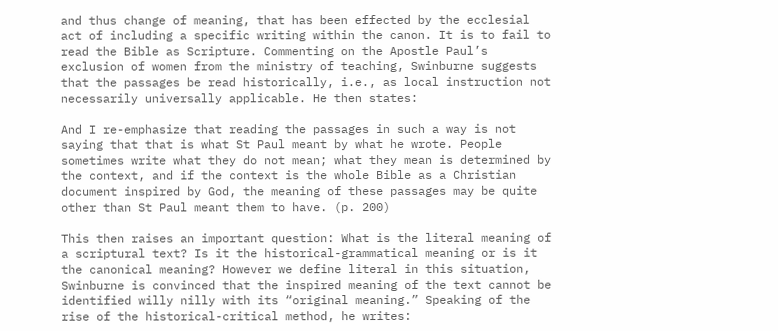and thus change of meaning, that has been effected by the ecclesial act of including a specific writing within the canon. It is to fail to read the Bible as Scripture. Commenting on the Apostle Paul’s exclusion of women from the ministry of teaching, Swinburne suggests that the passages be read historically, i.e., as local instruction not necessarily universally applicable. He then states:

And I re-emphasize that reading the passages in such a way is not saying that that is what St Paul meant by what he wrote. People sometimes write what they do not mean; what they mean is determined by the context, and if the context is the whole Bible as a Christian document inspired by God, the meaning of these passages may be quite other than St Paul meant them to have. (p. 200)

This then raises an important question: What is the literal meaning of a scriptural text? Is it the historical-grammatical meaning or is it the canonical meaning? However we define literal in this situation, Swinburne is convinced that the inspired meaning of the text cannot be identified willy nilly with its “original meaning.” Speaking of the rise of the historical-critical method, he writes: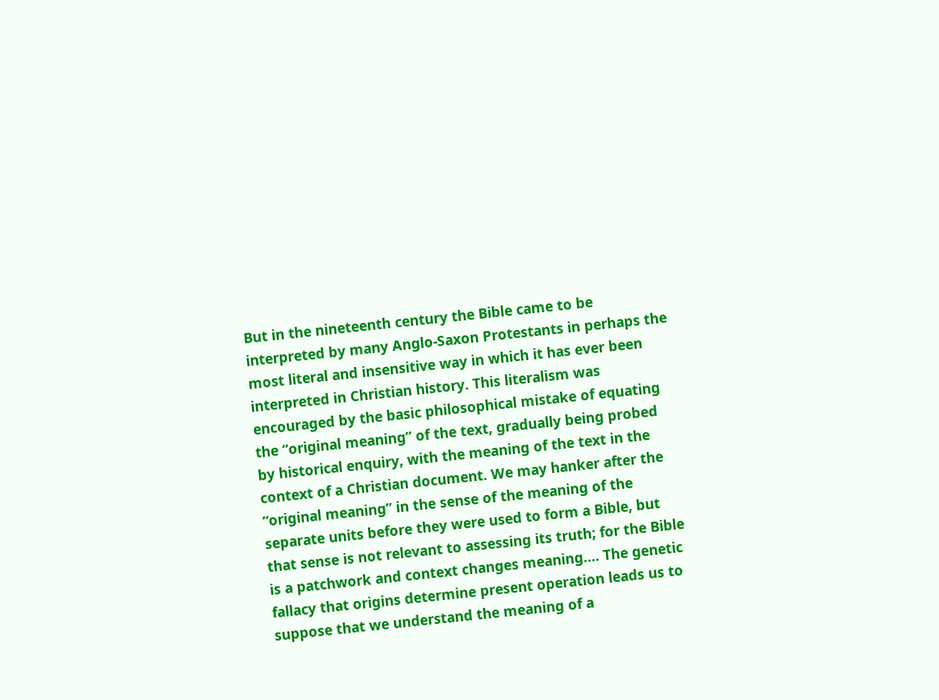But in the nineteenth century the Bible came to be interpreted by many Anglo-Saxon Protestants in perhaps the most literal and insensitive way in which it has ever been interpreted in Christian history. This literalism was encouraged by the basic philosophical mistake of equating the “original meaning” of the text, gradually being probed by historical enquiry, with the meaning of the text in the context of a Christian document. We may hanker after the “original meaning” in the sense of the meaning of the separate units before they were used to form a Bible, but that sense is not relevant to assessing its truth; for the Bible is a patchwork and context changes meaning…. The genetic fallacy that origins determine present operation leads us to suppose that we understand the meaning of a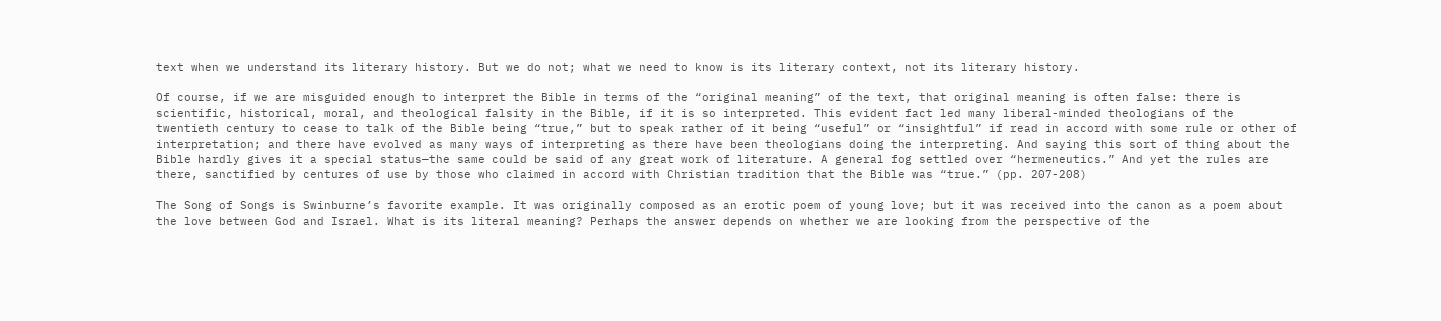text when we understand its literary history. But we do not; what we need to know is its literary context, not its literary history.

Of course, if we are misguided enough to interpret the Bible in terms of the “original meaning” of the text, that original meaning is often false: there is scientific, historical, moral, and theological falsity in the Bible, if it is so interpreted. This evident fact led many liberal-minded theologians of the twentieth century to cease to talk of the Bible being “true,” but to speak rather of it being “useful” or “insightful” if read in accord with some rule or other of interpretation; and there have evolved as many ways of interpreting as there have been theologians doing the interpreting. And saying this sort of thing about the Bible hardly gives it a special status—the same could be said of any great work of literature. A general fog settled over “hermeneutics.” And yet the rules are there, sanctified by centures of use by those who claimed in accord with Christian tradition that the Bible was “true.” (pp. 207-208)

The Song of Songs is Swinburne’s favorite example. It was originally composed as an erotic poem of young love; but it was received into the canon as a poem about the love between God and Israel. What is its literal meaning? Perhaps the answer depends on whether we are looking from the perspective of the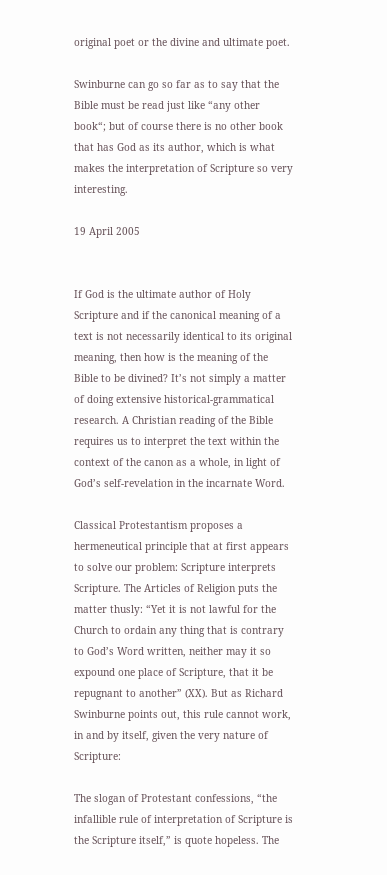original poet or the divine and ultimate poet.

Swinburne can go so far as to say that the Bible must be read just like “any other book“; but of course there is no other book that has God as its author, which is what makes the interpretation of Scripture so very interesting.

19 April 2005


If God is the ultimate author of Holy Scripture and if the canonical meaning of a text is not necessarily identical to its original meaning, then how is the meaning of the Bible to be divined? It’s not simply a matter of doing extensive historical-grammatical research. A Christian reading of the Bible requires us to interpret the text within the context of the canon as a whole, in light of God’s self-revelation in the incarnate Word.

Classical Protestantism proposes a hermeneutical principle that at first appears to solve our problem: Scripture interprets Scripture. The Articles of Religion puts the matter thusly: “Yet it is not lawful for the Church to ordain any thing that is contrary to God’s Word written, neither may it so expound one place of Scripture, that it be repugnant to another” (XX). But as Richard Swinburne points out, this rule cannot work, in and by itself, given the very nature of Scripture:

The slogan of Protestant confessions, “the infallible rule of interpretation of Scripture is the Scripture itself,” is quote hopeless. The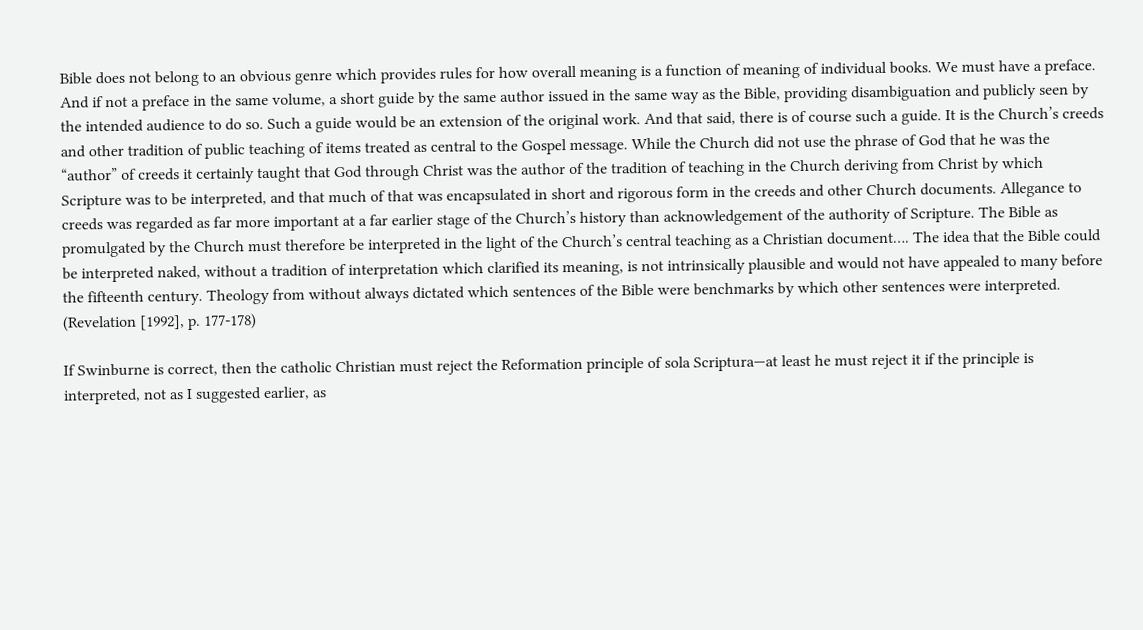Bible does not belong to an obvious genre which provides rules for how overall meaning is a function of meaning of individual books. We must have a preface. And if not a preface in the same volume, a short guide by the same author issued in the same way as the Bible, providing disambiguation and publicly seen by the intended audience to do so. Such a guide would be an extension of the original work. And that said, there is of course such a guide. It is the Church’s creeds and other tradition of public teaching of items treated as central to the Gospel message. While the Church did not use the phrase of God that he was the “author” of creeds it certainly taught that God through Christ was the author of the tradition of teaching in the Church deriving from Christ by which Scripture was to be interpreted, and that much of that was encapsulated in short and rigorous form in the creeds and other Church documents. Allegance to creeds was regarded as far more important at a far earlier stage of the Church’s history than acknowledgement of the authority of Scripture. The Bible as promulgated by the Church must therefore be interpreted in the light of the Church’s central teaching as a Christian document…. The idea that the Bible could be interpreted naked, without a tradition of interpretation which clarified its meaning, is not intrinsically plausible and would not have appealed to many before the fifteenth century. Theology from without always dictated which sentences of the Bible were benchmarks by which other sentences were interpreted. (Revelation [1992], p. 177-178)

If Swinburne is correct, then the catholic Christian must reject the Reformation principle of sola Scriptura—at least he must reject it if the principle is interpreted, not as I suggested earlier, as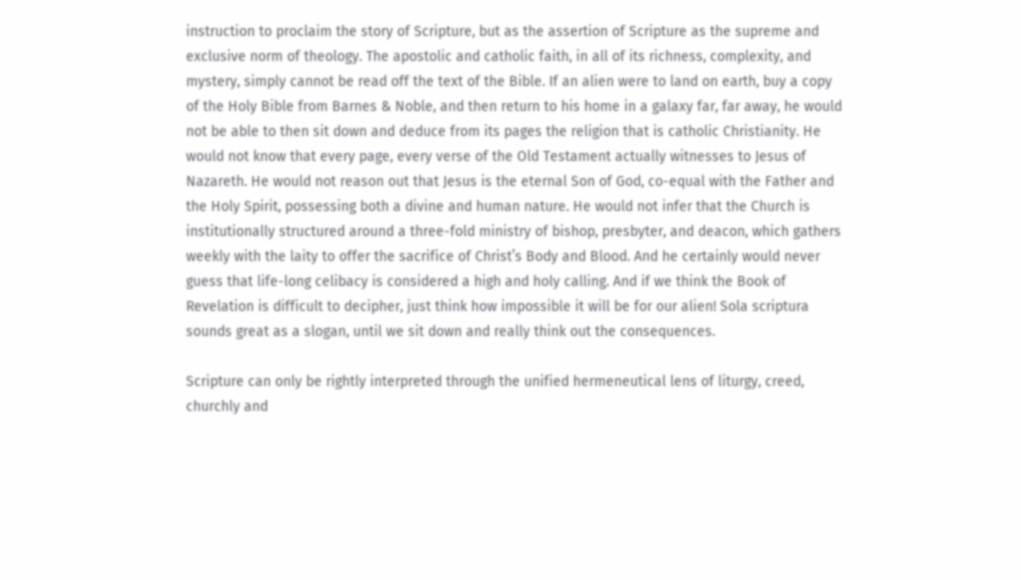instruction to proclaim the story of Scripture, but as the assertion of Scripture as the supreme and exclusive norm of theology. The apostolic and catholic faith, in all of its richness, complexity, and mystery, simply cannot be read off the text of the Bible. If an alien were to land on earth, buy a copy of the Holy Bible from Barnes & Noble, and then return to his home in a galaxy far, far away, he would not be able to then sit down and deduce from its pages the religion that is catholic Christianity. He would not know that every page, every verse of the Old Testament actually witnesses to Jesus of Nazareth. He would not reason out that Jesus is the eternal Son of God, co-equal with the Father and the Holy Spirit, possessing both a divine and human nature. He would not infer that the Church is institutionally structured around a three-fold ministry of bishop, presbyter, and deacon, which gathers weekly with the laity to offer the sacrifice of Christ’s Body and Blood. And he certainly would never guess that life-long celibacy is considered a high and holy calling. And if we think the Book of Revelation is difficult to decipher, just think how impossible it will be for our alien! Sola scriptura sounds great as a slogan, until we sit down and really think out the consequences.

Scripture can only be rightly interpreted through the unified hermeneutical lens of liturgy, creed, churchly and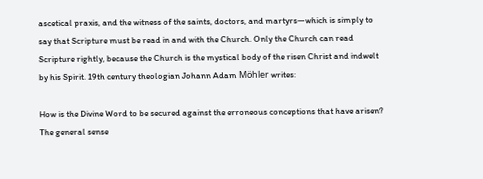ascetical praxis, and the witness of the saints, doctors, and martyrs—which is simply to say that Scripture must be read in and with the Church. Only the Church can read Scripture rightly, because the Church is the mystical body of the risen Christ and indwelt by his Spirit. 19th century theologian Johann Adam Möhler writes:

How is the Divine Word to be secured against the erroneous conceptions that have arisen? The general sense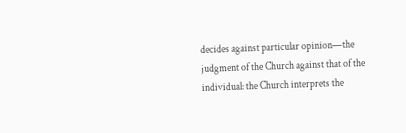decides against particular opinion—the judgment of the Church against that of the individual: the Church interprets the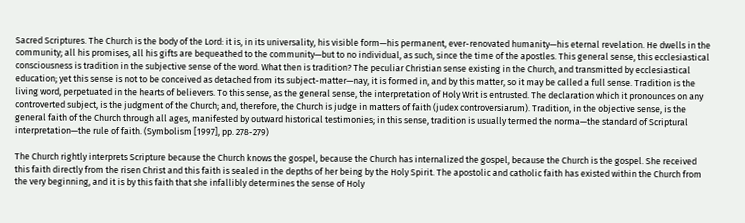Sacred Scriptures. The Church is the body of the Lord: it is, in its universality, his visible form—his permanent, ever-renovated humanity—his eternal revelation. He dwells in the community; all his promises, all his gifts are bequeathed to the community—but to no individual, as such, since the time of the apostles. This general sense, this ecclesiastical consciousness is tradition in the subjective sense of the word. What then is tradition? The peculiar Christian sense existing in the Church, and transmitted by ecclesiastical education; yet this sense is not to be conceived as detached from its subject-matter—nay, it is formed in, and by this matter, so it may be called a full sense. Tradition is the living word, perpetuated in the hearts of believers. To this sense, as the general sense, the interpretation of Holy Writ is entrusted. The declaration which it pronounces on any controverted subject, is the judgment of the Church; and, therefore, the Church is judge in matters of faith (judex controversiarum). Tradition, in the objective sense, is the general faith of the Church through all ages, manifested by outward historical testimonies; in this sense, tradition is usually termed the norma—the standard of Scriptural interpretation—the rule of faith. (Symbolism [1997], pp. 278-279)

The Church rightly interprets Scripture because the Church knows the gospel, because the Church has internalized the gospel, because the Church is the gospel. She received this faith directly from the risen Christ and this faith is sealed in the depths of her being by the Holy Spirit. The apostolic and catholic faith has existed within the Church from the very beginning, and it is by this faith that she infallibly determines the sense of Holy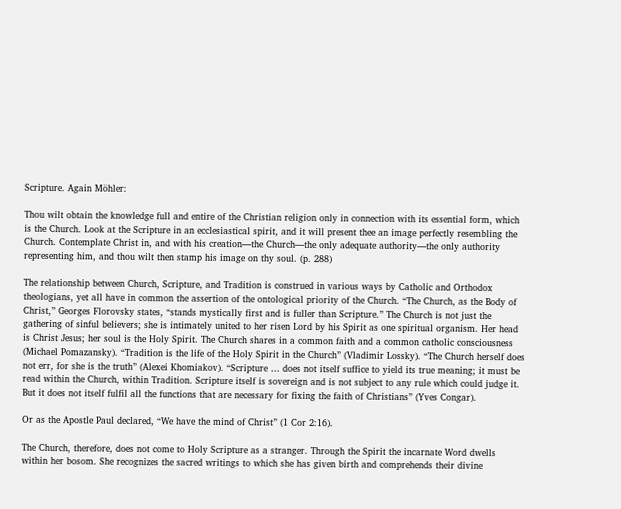Scripture. Again Möhler:

Thou wilt obtain the knowledge full and entire of the Christian religion only in connection with its essential form, which is the Church. Look at the Scripture in an ecclesiastical spirit, and it will present thee an image perfectly resembling the Church. Contemplate Christ in, and with his creation—the Church—the only adequate authority—the only authority representing him, and thou wilt then stamp his image on thy soul. (p. 288)

The relationship between Church, Scripture, and Tradition is construed in various ways by Catholic and Orthodox theologians, yet all have in common the assertion of the ontological priority of the Church. “The Church, as the Body of Christ,” Georges Florovsky states, “stands mystically first and is fuller than Scripture.” The Church is not just the gathering of sinful believers; she is intimately united to her risen Lord by his Spirit as one spiritual organism. Her head is Christ Jesus; her soul is the Holy Spirit. The Church shares in a common faith and a common catholic consciousness (Michael Pomazansky). “Tradition is the life of the Holy Spirit in the Church” (Vladimir Lossky). “The Church herself does not err, for she is the truth” (Alexei Khomiakov). “Scripture … does not itself suffice to yield its true meaning; it must be read within the Church, within Tradition. Scripture itself is sovereign and is not subject to any rule which could judge it. But it does not itself fulfil all the functions that are necessary for fixing the faith of Christians” (Yves Congar).

Or as the Apostle Paul declared, “We have the mind of Christ” (1 Cor 2:16).

The Church, therefore, does not come to Holy Scripture as a stranger. Through the Spirit the incarnate Word dwells within her bosom. She recognizes the sacred writings to which she has given birth and comprehends their divine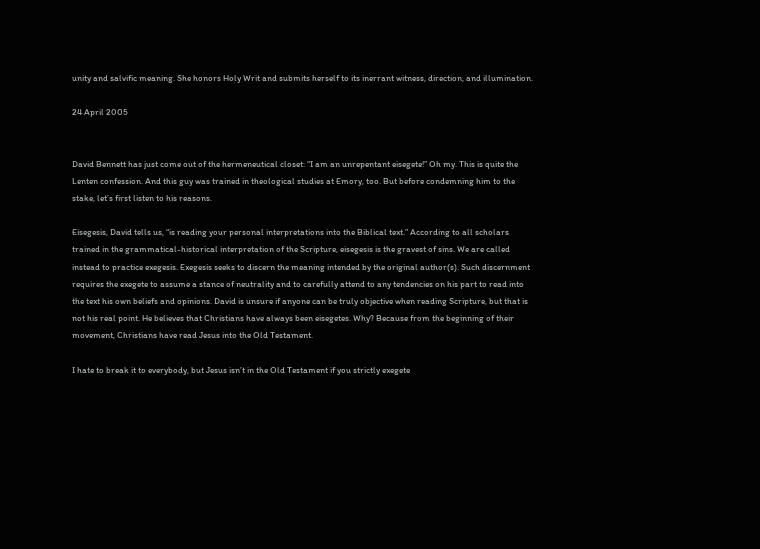unity and salvific meaning. She honors Holy Writ and submits herself to its inerrant witness, direction, and illumination.

24 April 2005


David Bennett has just come out of the hermeneutical closet: “I am an unrepentant eisegete!” Oh my. This is quite the Lenten confession. And this guy was trained in theological studies at Emory, too. But before condemning him to the stake, let’s first listen to his reasons.

Eisegesis, David tells us, “is reading your personal interpretations into the Biblical text.” According to all scholars trained in the grammatical-historical interpretation of the Scripture, eisegesis is the gravest of sins. We are called instead to practice exegesis. Exegesis seeks to discern the meaning intended by the original author(s). Such discernment requires the exegete to assume a stance of neutrality and to carefully attend to any tendencies on his part to read into the text his own beliefs and opinions. David is unsure if anyone can be truly objective when reading Scripture, but that is not his real point. He believes that Christians have always been eisegetes. Why? Because from the beginning of their movement, Christians have read Jesus into the Old Testament.

I hate to break it to everybody, but Jesus isn’t in the Old Testament if you strictly exegete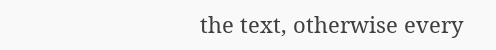the text, otherwise every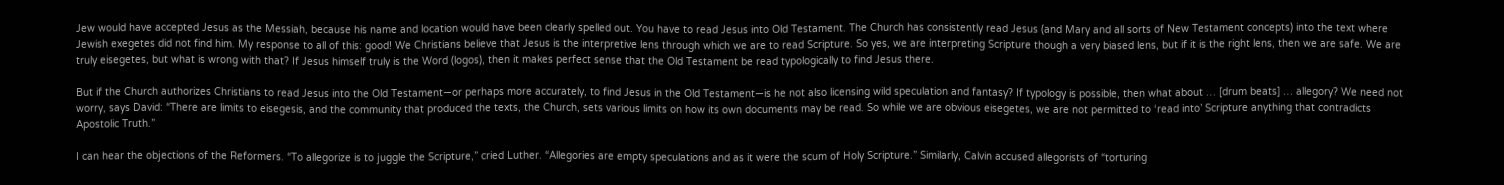Jew would have accepted Jesus as the Messiah, because his name and location would have been clearly spelled out. You have to read Jesus into Old Testament. The Church has consistently read Jesus (and Mary and all sorts of New Testament concepts) into the text where Jewish exegetes did not find him. My response to all of this: good! We Christians believe that Jesus is the interpretive lens through which we are to read Scripture. So yes, we are interpreting Scripture though a very biased lens, but if it is the right lens, then we are safe. We are truly eisegetes, but what is wrong with that? If Jesus himself truly is the Word (logos), then it makes perfect sense that the Old Testament be read typologically to find Jesus there.

But if the Church authorizes Christians to read Jesus into the Old Testament—or perhaps more accurately, to find Jesus in the Old Testament—is he not also licensing wild speculation and fantasy? If typology is possible, then what about … [drum beats] … allegory? We need not worry, says David: “There are limits to eisegesis, and the community that produced the texts, the Church, sets various limits on how its own documents may be read. So while we are obvious eisegetes, we are not permitted to ‘read into’ Scripture anything that contradicts Apostolic Truth.”

I can hear the objections of the Reformers. “To allegorize is to juggle the Scripture,” cried Luther. “Allegories are empty speculations and as it were the scum of Holy Scripture.” Similarly, Calvin accused allegorists of “torturing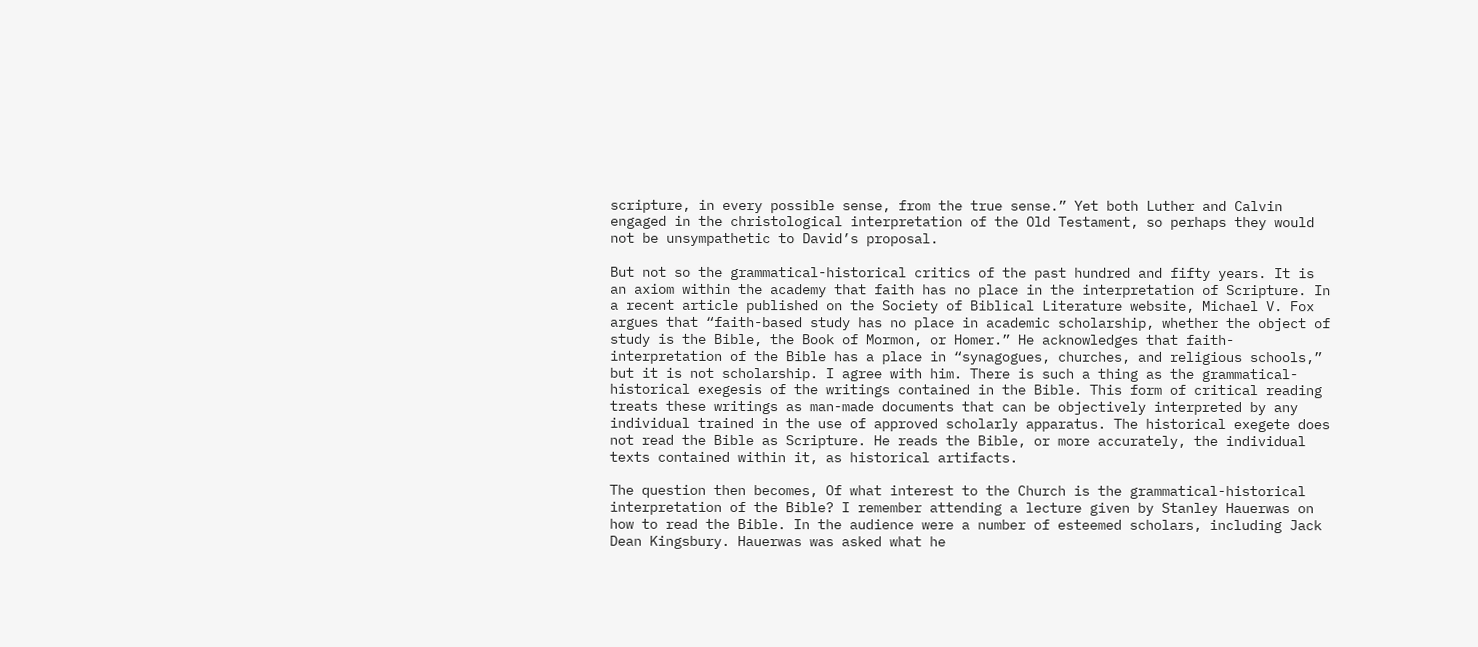scripture, in every possible sense, from the true sense.” Yet both Luther and Calvin engaged in the christological interpretation of the Old Testament, so perhaps they would not be unsympathetic to David’s proposal.

But not so the grammatical-historical critics of the past hundred and fifty years. It is an axiom within the academy that faith has no place in the interpretation of Scripture. In a recent article published on the Society of Biblical Literature website, Michael V. Fox argues that “faith-based study has no place in academic scholarship, whether the object of study is the Bible, the Book of Mormon, or Homer.” He acknowledges that faith-interpretation of the Bible has a place in “synagogues, churches, and religious schools,” but it is not scholarship. I agree with him. There is such a thing as the grammatical-historical exegesis of the writings contained in the Bible. This form of critical reading treats these writings as man-made documents that can be objectively interpreted by any individual trained in the use of approved scholarly apparatus. The historical exegete does not read the Bible as Scripture. He reads the Bible, or more accurately, the individual texts contained within it, as historical artifacts.

The question then becomes, Of what interest to the Church is the grammatical-historical interpretation of the Bible? I remember attending a lecture given by Stanley Hauerwas on how to read the Bible. In the audience were a number of esteemed scholars, including Jack Dean Kingsbury. Hauerwas was asked what he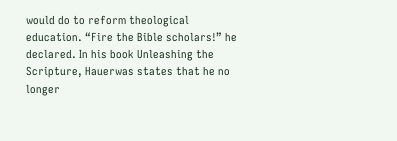would do to reform theological education. “Fire the Bible scholars!” he declared. In his book Unleashing the Scripture, Hauerwas states that he no longer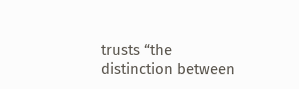trusts “the distinction between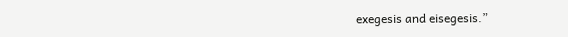exegesis and eisegesis.”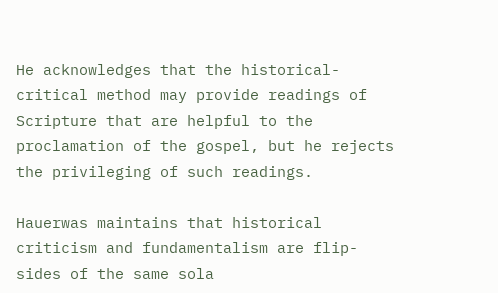He acknowledges that the historical-critical method may provide readings of Scripture that are helpful to the proclamation of the gospel, but he rejects the privileging of such readings.

Hauerwas maintains that historical criticism and fundamentalism are flip-sides of the same sola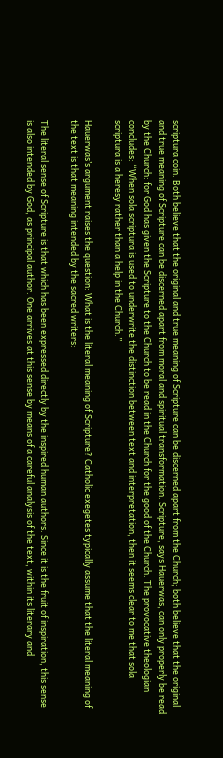scriptura coin. Both believe that the original and true meaning of Scripture can be discerned apart from the Church; both believe that the original and true meaning of Scripture can be discerned apart from moral and spiritual transformation. Scripture, says Hauerwas, can only properly be read by the Church: for God has given the Scripture to the Church to be read in the Church for the good of the Church. The provocative theologian concludes: “When sola scriptura is used to underwrite the distinction between text and interpretation, then it seems clear to me that sola scriptura is a heresy rather than a help in the Church.”

Hauerwas’s argument raises the question: What is the literal meaning of Scripture? Catholic exegetes typically assume that the literal meaning of the text is that meaning intended by the sacred writers:

The literal sense of Scripture is that which has been expressed directly by the inspired human authors. Since it is the fruit of inspiration, this sense is also intended by God, as principal author. One arrives at this sense by means of a careful analysis of the text, within its literary and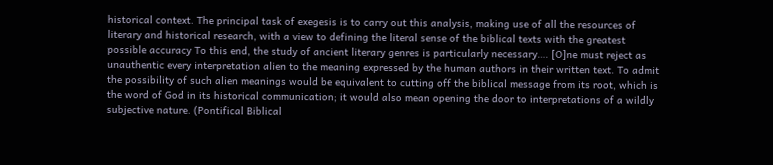historical context. The principal task of exegesis is to carry out this analysis, making use of all the resources of literary and historical research, with a view to defining the literal sense of the biblical texts with the greatest possible accuracy To this end, the study of ancient literary genres is particularly necessary…. [O]ne must reject as unauthentic every interpretation alien to the meaning expressed by the human authors in their written text. To admit the possibility of such alien meanings would be equivalent to cutting off the biblical message from its root, which is the word of God in its historical communication; it would also mean opening the door to interpretations of a wildly subjective nature. (Pontifical Biblical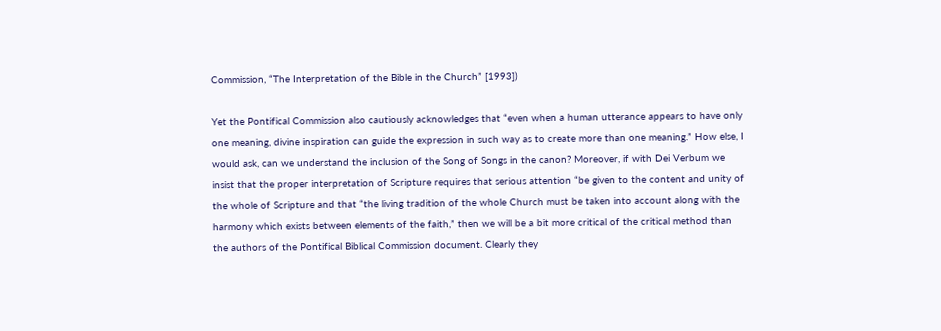Commission, “The Interpretation of the Bible in the Church” [1993])

Yet the Pontifical Commission also cautiously acknowledges that “even when a human utterance appears to have only one meaning, divine inspiration can guide the expression in such way as to create more than one meaning.” How else, I would ask, can we understand the inclusion of the Song of Songs in the canon? Moreover, if with Dei Verbum we insist that the proper interpretation of Scripture requires that serious attention “be given to the content and unity of the whole of Scripture and that “the living tradition of the whole Church must be taken into account along with the harmony which exists between elements of the faith,” then we will be a bit more critical of the critical method than the authors of the Pontifical Biblical Commission document. Clearly they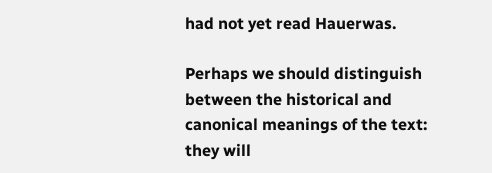had not yet read Hauerwas.

Perhaps we should distinguish between the historical and canonical meanings of the text: they will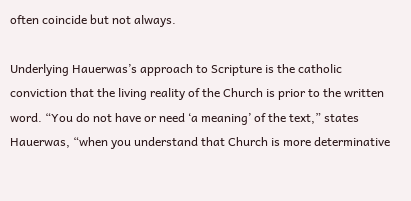often coincide but not always.

Underlying Hauerwas’s approach to Scripture is the catholic conviction that the living reality of the Church is prior to the written word. “You do not have or need ‘a meaning’ of the text,” states Hauerwas, “when you understand that Church is more determinative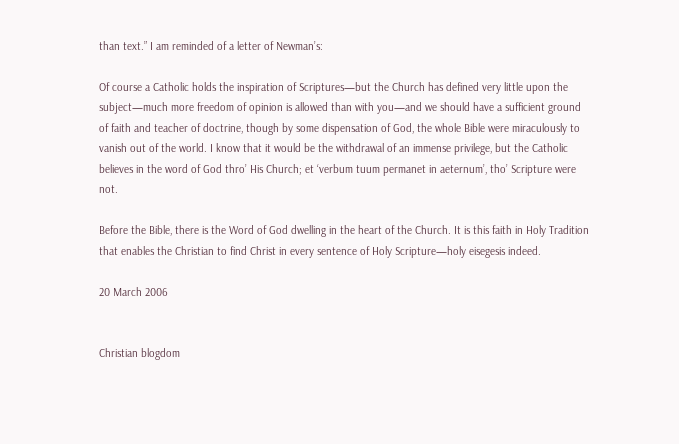than text.” I am reminded of a letter of Newman’s:

Of course a Catholic holds the inspiration of Scriptures—but the Church has defined very little upon the subject—much more freedom of opinion is allowed than with you—and we should have a sufficient ground of faith and teacher of doctrine, though by some dispensation of God, the whole Bible were miraculously to vanish out of the world. I know that it would be the withdrawal of an immense privilege, but the Catholic believes in the word of God thro’ His Church; et ‘verbum tuum permanet in aeternum’, tho’ Scripture were not.

Before the Bible, there is the Word of God dwelling in the heart of the Church. It is this faith in Holy Tradition that enables the Christian to find Christ in every sentence of Holy Scripture—holy eisegesis indeed.

20 March 2006


Christian blogdom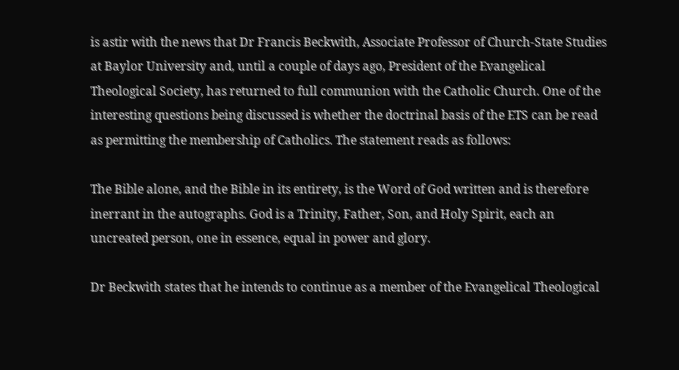is astir with the news that Dr Francis Beckwith, Associate Professor of Church-State Studies at Baylor University and, until a couple of days ago, President of the Evangelical Theological Society, has returned to full communion with the Catholic Church. One of the interesting questions being discussed is whether the doctrinal basis of the ETS can be read as permitting the membership of Catholics. The statement reads as follows:

The Bible alone, and the Bible in its entirety, is the Word of God written and is therefore inerrant in the autographs. God is a Trinity, Father, Son, and Holy Spirit, each an uncreated person, one in essence, equal in power and glory.

Dr Beckwith states that he intends to continue as a member of the Evangelical Theological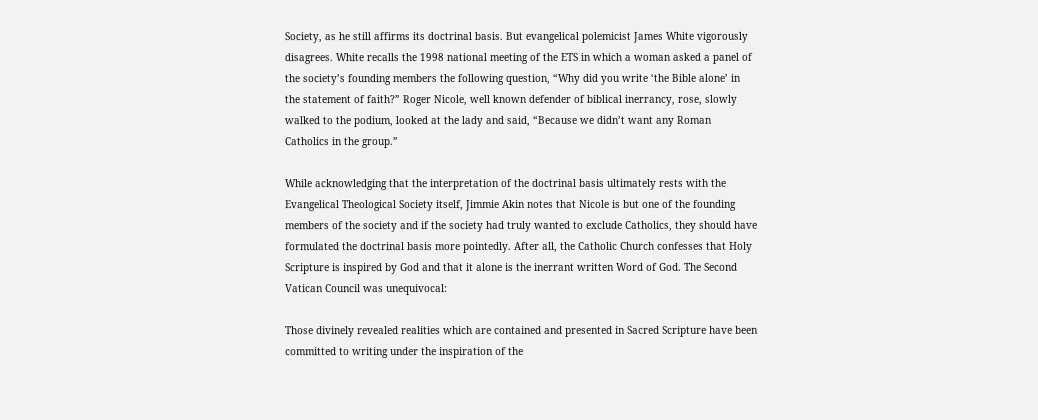Society, as he still affirms its doctrinal basis. But evangelical polemicist James White vigorously disagrees. White recalls the 1998 national meeting of the ETS in which a woman asked a panel of the society’s founding members the following question, “Why did you write ‘the Bible alone’ in the statement of faith?” Roger Nicole, well known defender of biblical inerrancy, rose, slowly walked to the podium, looked at the lady and said, “Because we didn’t want any Roman Catholics in the group.”

While acknowledging that the interpretation of the doctrinal basis ultimately rests with the Evangelical Theological Society itself, Jimmie Akin notes that Nicole is but one of the founding members of the society and if the society had truly wanted to exclude Catholics, they should have formulated the doctrinal basis more pointedly. After all, the Catholic Church confesses that Holy Scripture is inspired by God and that it alone is the inerrant written Word of God. The Second Vatican Council was unequivocal:

Those divinely revealed realities which are contained and presented in Sacred Scripture have been committed to writing under the inspiration of the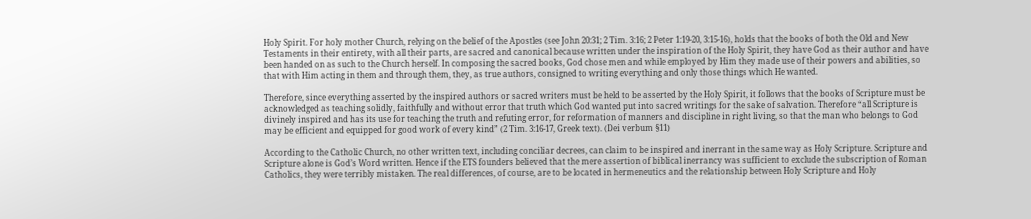Holy Spirit. For holy mother Church, relying on the belief of the Apostles (see John 20:31; 2 Tim. 3:16; 2 Peter 1:19-20, 3:15-16), holds that the books of both the Old and New Testaments in their entirety, with all their parts, are sacred and canonical because written under the inspiration of the Holy Spirit, they have God as their author and have been handed on as such to the Church herself. In composing the sacred books, God chose men and while employed by Him they made use of their powers and abilities, so that with Him acting in them and through them, they, as true authors, consigned to writing everything and only those things which He wanted.

Therefore, since everything asserted by the inspired authors or sacred writers must be held to be asserted by the Holy Spirit, it follows that the books of Scripture must be acknowledged as teaching solidly, faithfully and without error that truth which God wanted put into sacred writings for the sake of salvation. Therefore “all Scripture is divinely inspired and has its use for teaching the truth and refuting error, for reformation of manners and discipline in right living, so that the man who belongs to God may be efficient and equipped for good work of every kind” (2 Tim. 3:16-17, Greek text). (Dei verbum §11)

According to the Catholic Church, no other written text, including conciliar decrees, can claim to be inspired and inerrant in the same way as Holy Scripture. Scripture and Scripture alone is God’s Word written. Hence if the ETS founders believed that the mere assertion of biblical inerrancy was sufficient to exclude the subscription of Roman Catholics, they were terribly mistaken. The real differences, of course, are to be located in hermeneutics and the relationship between Holy Scripture and Holy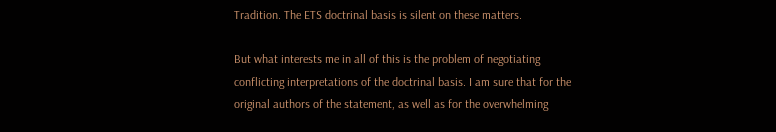Tradition. The ETS doctrinal basis is silent on these matters.

But what interests me in all of this is the problem of negotiating conflicting interpretations of the doctrinal basis. I am sure that for the original authors of the statement, as well as for the overwhelming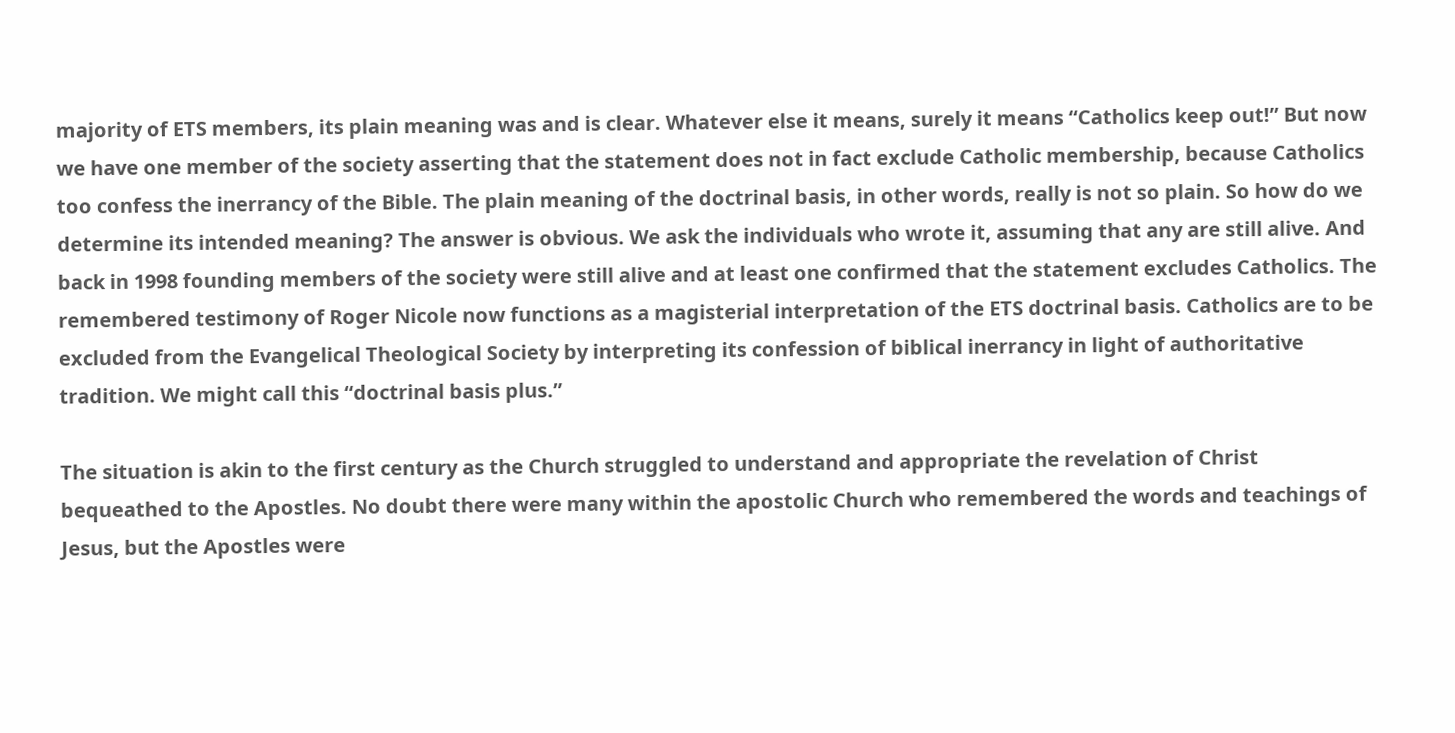majority of ETS members, its plain meaning was and is clear. Whatever else it means, surely it means “Catholics keep out!” But now we have one member of the society asserting that the statement does not in fact exclude Catholic membership, because Catholics too confess the inerrancy of the Bible. The plain meaning of the doctrinal basis, in other words, really is not so plain. So how do we determine its intended meaning? The answer is obvious. We ask the individuals who wrote it, assuming that any are still alive. And back in 1998 founding members of the society were still alive and at least one confirmed that the statement excludes Catholics. The remembered testimony of Roger Nicole now functions as a magisterial interpretation of the ETS doctrinal basis. Catholics are to be excluded from the Evangelical Theological Society by interpreting its confession of biblical inerrancy in light of authoritative tradition. We might call this “doctrinal basis plus.”

The situation is akin to the first century as the Church struggled to understand and appropriate the revelation of Christ bequeathed to the Apostles. No doubt there were many within the apostolic Church who remembered the words and teachings of Jesus, but the Apostles were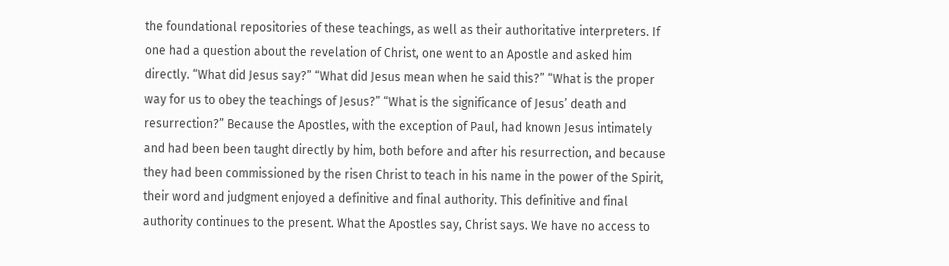the foundational repositories of these teachings, as well as their authoritative interpreters. If one had a question about the revelation of Christ, one went to an Apostle and asked him directly. “What did Jesus say?” “What did Jesus mean when he said this?” “What is the proper way for us to obey the teachings of Jesus?” “What is the significance of Jesus’ death and resurrection?” Because the Apostles, with the exception of Paul, had known Jesus intimately and had been been taught directly by him, both before and after his resurrection, and because they had been commissioned by the risen Christ to teach in his name in the power of the Spirit, their word and judgment enjoyed a definitive and final authority. This definitive and final authority continues to the present. What the Apostles say, Christ says. We have no access to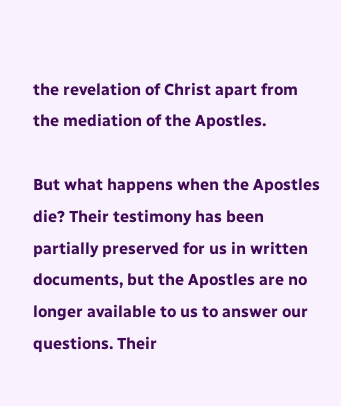the revelation of Christ apart from the mediation of the Apostles.

But what happens when the Apostles die? Their testimony has been partially preserved for us in written documents, but the Apostles are no longer available to us to answer our questions. Their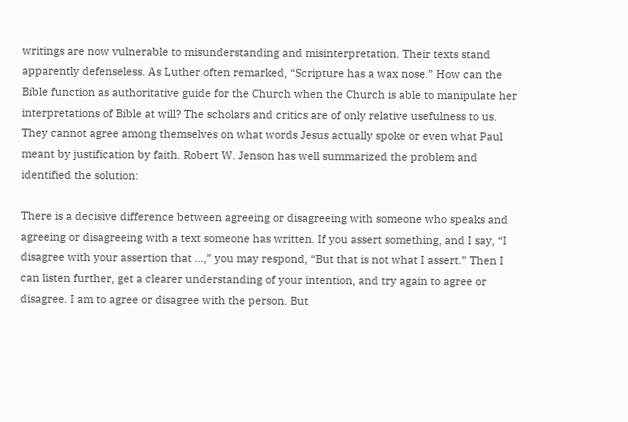writings are now vulnerable to misunderstanding and misinterpretation. Their texts stand apparently defenseless. As Luther often remarked, “Scripture has a wax nose.” How can the Bible function as authoritative guide for the Church when the Church is able to manipulate her interpretations of Bible at will? The scholars and critics are of only relative usefulness to us. They cannot agree among themselves on what words Jesus actually spoke or even what Paul meant by justification by faith. Robert W. Jenson has well summarized the problem and identified the solution:

There is a decisive difference between agreeing or disagreeing with someone who speaks and agreeing or disagreeing with a text someone has written. If you assert something, and I say, “I disagree with your assertion that …,” you may respond, “But that is not what I assert.” Then I can listen further, get a clearer understanding of your intention, and try again to agree or disagree. I am to agree or disagree with the person. But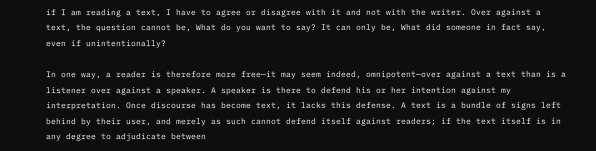if I am reading a text, I have to agree or disagree with it and not with the writer. Over against a text, the question cannot be, What do you want to say? It can only be, What did someone in fact say, even if unintentionally?

In one way, a reader is therefore more free—it may seem indeed, omnipotent—over against a text than is a listener over against a speaker. A speaker is there to defend his or her intention against my interpretation. Once discourse has become text, it lacks this defense. A text is a bundle of signs left behind by their user, and merely as such cannot defend itself against readers; if the text itself is in any degree to adjudicate between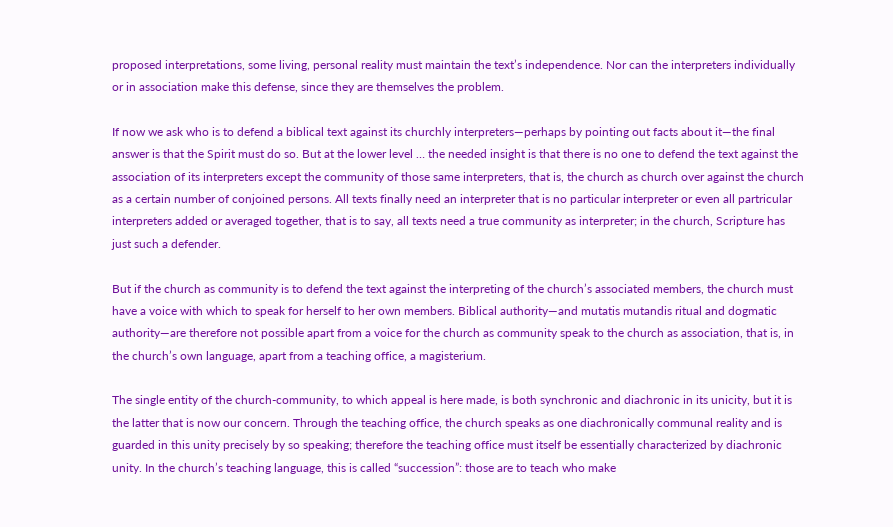proposed interpretations, some living, personal reality must maintain the text’s independence. Nor can the interpreters individually or in association make this defense, since they are themselves the problem.

If now we ask who is to defend a biblical text against its churchly interpreters—perhaps by pointing out facts about it—the final answer is that the Spirit must do so. But at the lower level … the needed insight is that there is no one to defend the text against the association of its interpreters except the community of those same interpreters, that is, the church as church over against the church as a certain number of conjoined persons. All texts finally need an interpreter that is no particular interpreter or even all partricular interpreters added or averaged together, that is to say, all texts need a true community as interpreter; in the church, Scripture has just such a defender.

But if the church as community is to defend the text against the interpreting of the church’s associated members, the church must have a voice with which to speak for herself to her own members. Biblical authority—and mutatis mutandis ritual and dogmatic authority—are therefore not possible apart from a voice for the church as community speak to the church as association, that is, in the church’s own language, apart from a teaching office, a magisterium.

The single entity of the church-community, to which appeal is here made, is both synchronic and diachronic in its unicity, but it is the latter that is now our concern. Through the teaching office, the church speaks as one diachronically communal reality and is guarded in this unity precisely by so speaking; therefore the teaching office must itself be essentially characterized by diachronic unity. In the church’s teaching language, this is called “succession”: those are to teach who make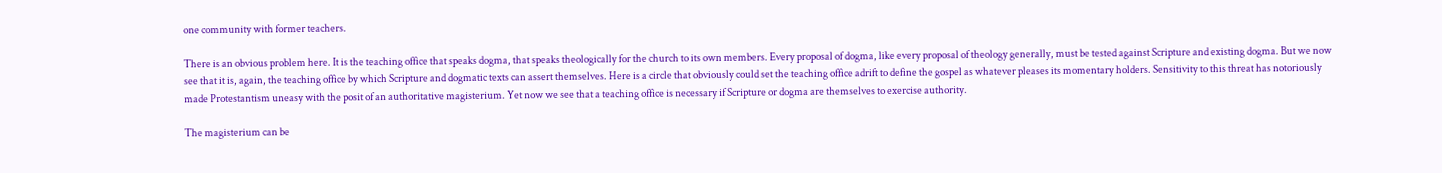one community with former teachers.

There is an obvious problem here. It is the teaching office that speaks dogma, that speaks theologically for the church to its own members. Every proposal of dogma, like every proposal of theology generally, must be tested against Scripture and existing dogma. But we now see that it is, again, the teaching office by which Scripture and dogmatic texts can assert themselves. Here is a circle that obviously could set the teaching office adrift to define the gospel as whatever pleases its momentary holders. Sensitivity to this threat has notoriously made Protestantism uneasy with the posit of an authoritative magisterium. Yet now we see that a teaching office is necessary if Scripture or dogma are themselves to exercise authority.

The magisterium can be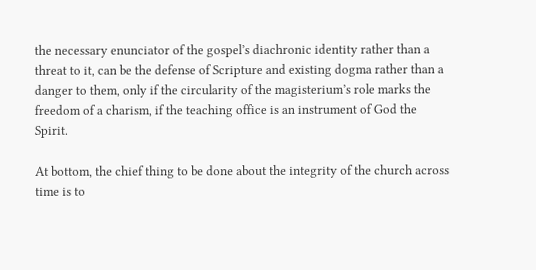the necessary enunciator of the gospel’s diachronic identity rather than a threat to it, can be the defense of Scripture and existing dogma rather than a danger to them, only if the circularity of the magisterium’s role marks the freedom of a charism, if the teaching office is an instrument of God the Spirit.

At bottom, the chief thing to be done about the integrity of the church across time is to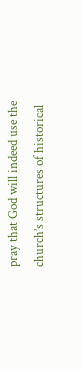pray that God will indeed use the church’s structures of historical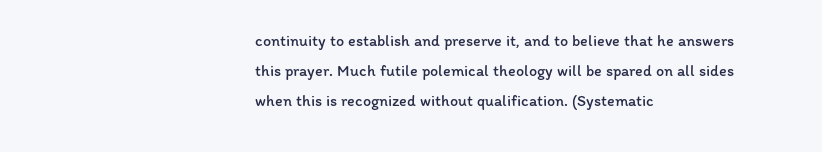continuity to establish and preserve it, and to believe that he answers this prayer. Much futile polemical theology will be spared on all sides when this is recognized without qualification. (Systematic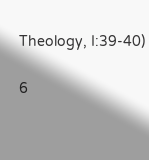Theology, I:39-40)

6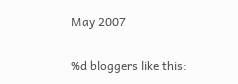May 2007

%d bloggers like this: